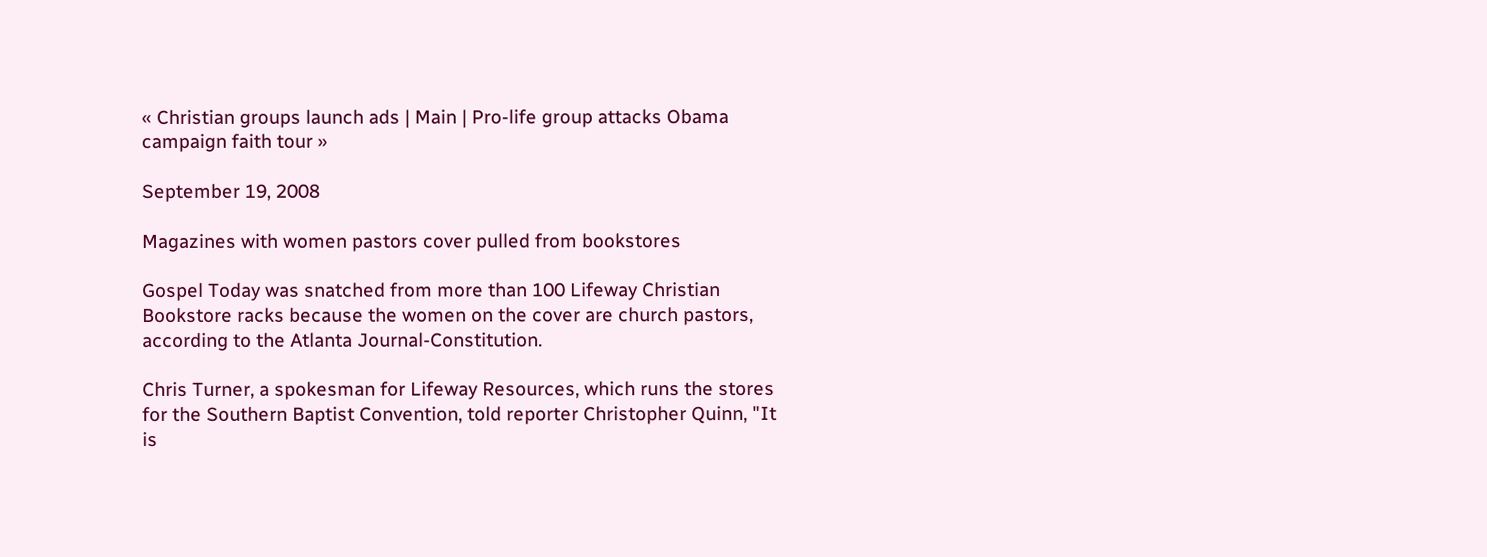« Christian groups launch ads | Main | Pro-life group attacks Obama campaign faith tour »

September 19, 2008

Magazines with women pastors cover pulled from bookstores

Gospel Today was snatched from more than 100 Lifeway Christian Bookstore racks because the women on the cover are church pastors, according to the Atlanta Journal-Constitution.

Chris Turner, a spokesman for Lifeway Resources, which runs the stores for the Southern Baptist Convention, told reporter Christopher Quinn, "It is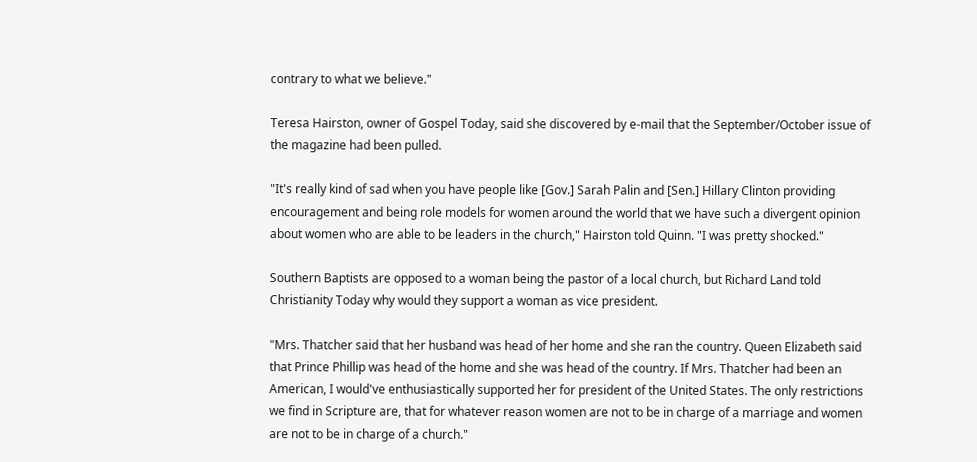contrary to what we believe."

Teresa Hairston, owner of Gospel Today, said she discovered by e-mail that the September/October issue of the magazine had been pulled.

"It's really kind of sad when you have people like [Gov.] Sarah Palin and [Sen.] Hillary Clinton providing encouragement and being role models for women around the world that we have such a divergent opinion about women who are able to be leaders in the church," Hairston told Quinn. "I was pretty shocked."

Southern Baptists are opposed to a woman being the pastor of a local church, but Richard Land told Christianity Today why would they support a woman as vice president.

"Mrs. Thatcher said that her husband was head of her home and she ran the country. Queen Elizabeth said that Prince Phillip was head of the home and she was head of the country. If Mrs. Thatcher had been an American, I would've enthusiastically supported her for president of the United States. The only restrictions we find in Scripture are, that for whatever reason women are not to be in charge of a marriage and women are not to be in charge of a church."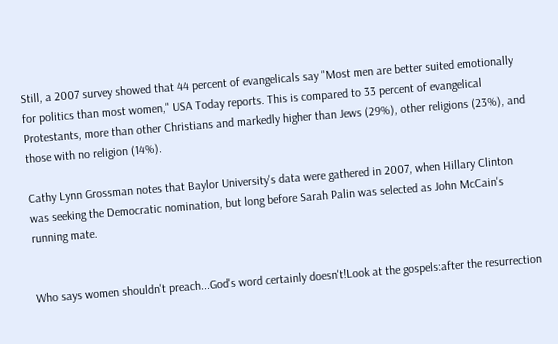Still, a 2007 survey showed that 44 percent of evangelicals say "Most men are better suited emotionally for politics than most women," USA Today reports. This is compared to 33 percent of evangelical Protestants, more than other Christians and markedly higher than Jews (29%), other religions (23%), and those with no religion (14%).

Cathy Lynn Grossman notes that Baylor University's data were gathered in 2007, when Hillary Clinton was seeking the Democratic nomination, but long before Sarah Palin was selected as John McCain's running mate.


Who says women shouldn't preach...God's word certainly doesn't!Look at the gospels:after the resurrection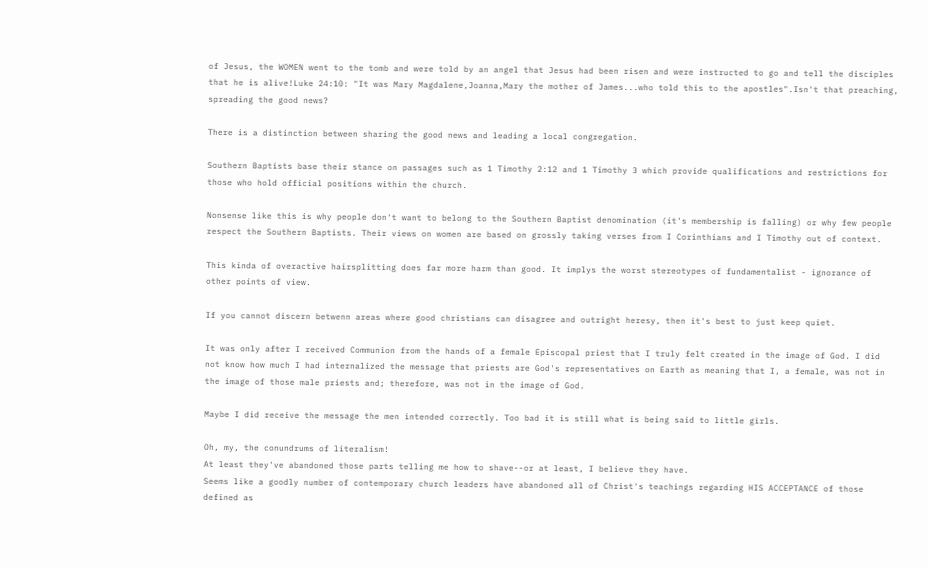of Jesus, the WOMEN went to the tomb and were told by an angel that Jesus had been risen and were instructed to go and tell the disciples that he is alive!Luke 24:10: "It was Mary Magdalene,Joanna,Mary the mother of James...who told this to the apostles".Isn't that preaching, spreading the good news?

There is a distinction between sharing the good news and leading a local congregation.

Southern Baptists base their stance on passages such as 1 Timothy 2:12 and 1 Timothy 3 which provide qualifications and restrictions for those who hold official positions within the church.

Nonsense like this is why people don't want to belong to the Southern Baptist denomination (it's membership is falling) or why few people respect the Southern Baptists. Their views on women are based on grossly taking verses from I Corinthians and I Timothy out of context.

This kinda of overactive hairsplitting does far more harm than good. It implys the worst stereotypes of fundamentalist - ignorance of other points of view.

If you cannot discern betwenn areas where good christians can disagree and outright heresy, then it's best to just keep quiet.

It was only after I received Communion from the hands of a female Episcopal priest that I truly felt created in the image of God. I did not know how much I had internalized the message that priests are God's representatives on Earth as meaning that I, a female, was not in the image of those male priests and; therefore, was not in the image of God.

Maybe I did receive the message the men intended correctly. Too bad it is still what is being said to little girls.

Oh, my, the conundrums of literalism!
At least they've abandoned those parts telling me how to shave--or at least, I believe they have.
Seems like a goodly number of contemporary church leaders have abandoned all of Christ's teachings regarding HIS ACCEPTANCE of those defined as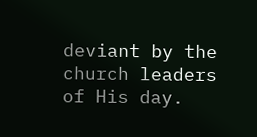deviant by the church leaders of His day.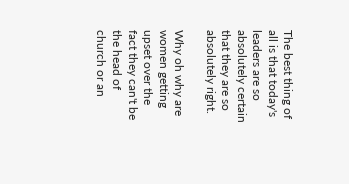The best thing of all is that today's leaders are so absolutely certain that they are so absolutely right.

Why oh why are women getting upset over the fact they can't be the head of church or an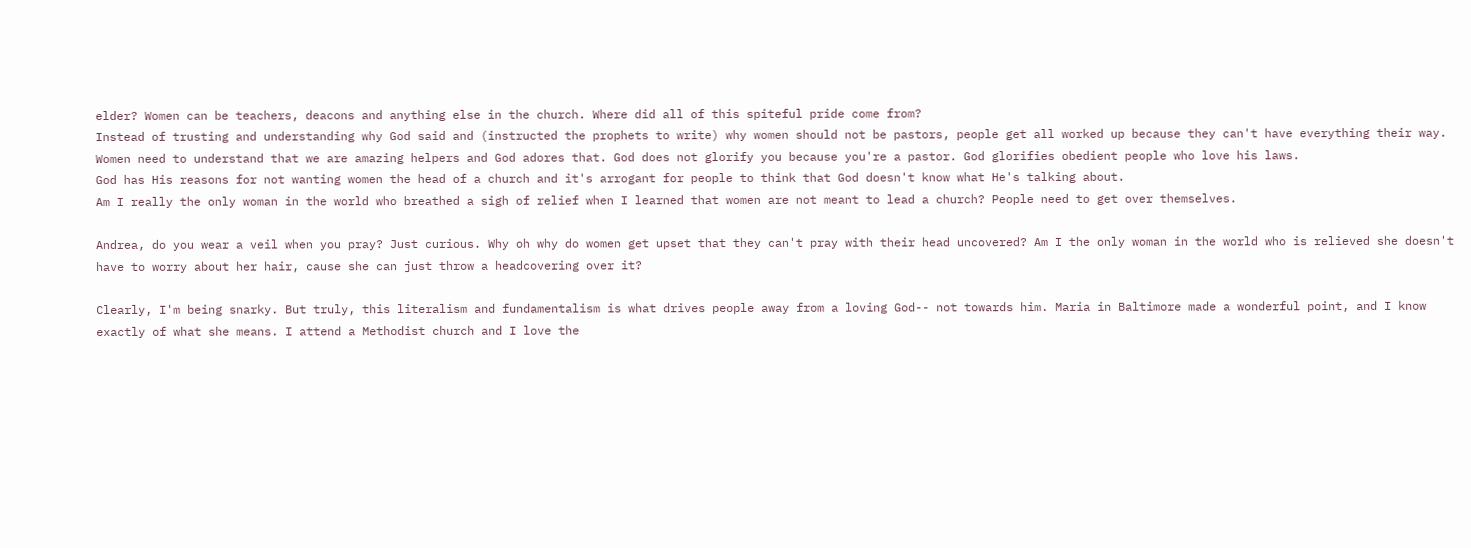elder? Women can be teachers, deacons and anything else in the church. Where did all of this spiteful pride come from?
Instead of trusting and understanding why God said and (instructed the prophets to write) why women should not be pastors, people get all worked up because they can't have everything their way.
Women need to understand that we are amazing helpers and God adores that. God does not glorify you because you're a pastor. God glorifies obedient people who love his laws.
God has His reasons for not wanting women the head of a church and it's arrogant for people to think that God doesn't know what He's talking about.
Am I really the only woman in the world who breathed a sigh of relief when I learned that women are not meant to lead a church? People need to get over themselves.

Andrea, do you wear a veil when you pray? Just curious. Why oh why do women get upset that they can't pray with their head uncovered? Am I the only woman in the world who is relieved she doesn't have to worry about her hair, cause she can just throw a headcovering over it?

Clearly, I'm being snarky. But truly, this literalism and fundamentalism is what drives people away from a loving God-- not towards him. Maria in Baltimore made a wonderful point, and I know exactly of what she means. I attend a Methodist church and I love the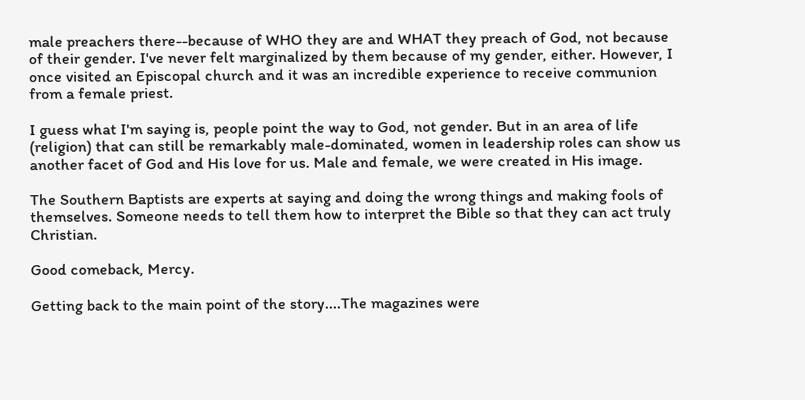male preachers there--because of WHO they are and WHAT they preach of God, not because of their gender. I've never felt marginalized by them because of my gender, either. However, I once visited an Episcopal church and it was an incredible experience to receive communion from a female priest.

I guess what I'm saying is, people point the way to God, not gender. But in an area of life (religion) that can still be remarkably male-dominated, women in leadership roles can show us another facet of God and His love for us. Male and female, we were created in His image.

The Southern Baptists are experts at saying and doing the wrong things and making fools of themselves. Someone needs to tell them how to interpret the Bible so that they can act truly Christian.

Good comeback, Mercy.

Getting back to the main point of the story....The magazines were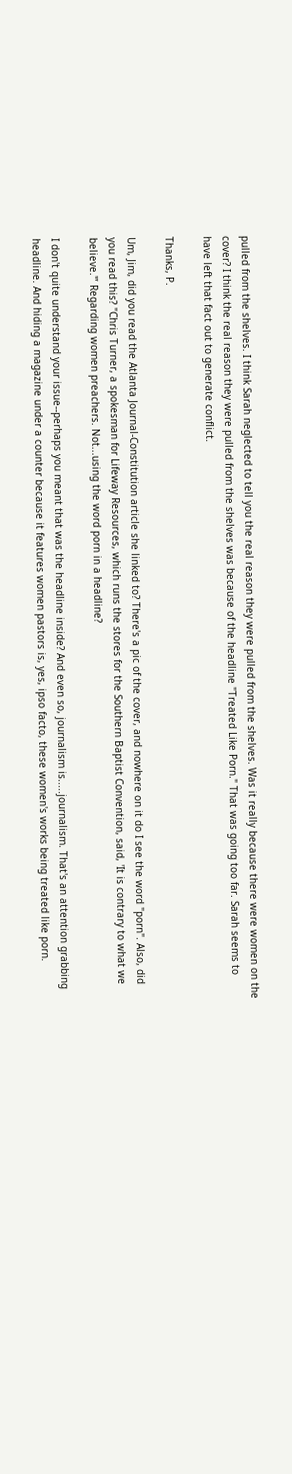pulled from the shelves. I think Sarah neglected to tell you the real reason they were pulled from the shelves. Was it really because there were women on the cover? I think the real reason they were pulled from the shelves was because of the headline "Treated Like Porn." That was going too far. Sarah seems to have left that fact out to generate conflict.

Thanks, P.

Um, Jim, did you read the Atlanta Journal-Constitution article she linked to? There's a pic of the cover, and nowhere on it do I see the word "porn". Also, did you read this? "Chris Turner, a spokesman for Lifeway Resources, which runs the stores for the Southern Baptist Convention, said, 'It is contrary to what we believe.'” Regarding women preachers. Not...using the word porn in a headline?

I don't quite understand your issue--perhaps you meant that was the headline inside? And even so, journalism is.....journalism. That's an attention grabbing headline. And hiding a magazine under a counter because it features women pastors is, yes, ipso facto, these women's works being treated like porn.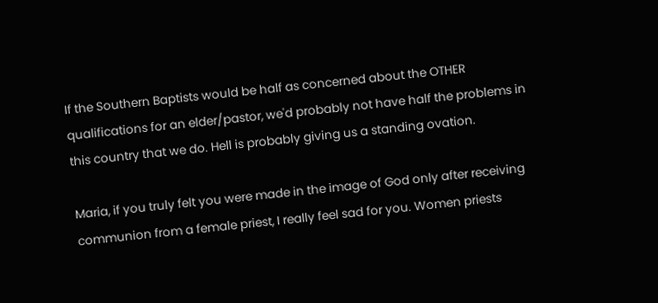If the Southern Baptists would be half as concerned about the OTHER qualifications for an elder/pastor, we'd probably not have half the problems in this country that we do. Hell is probably giving us a standing ovation.

Maria, if you truly felt you were made in the image of God only after receiving communion from a female priest, I really feel sad for you. Women priests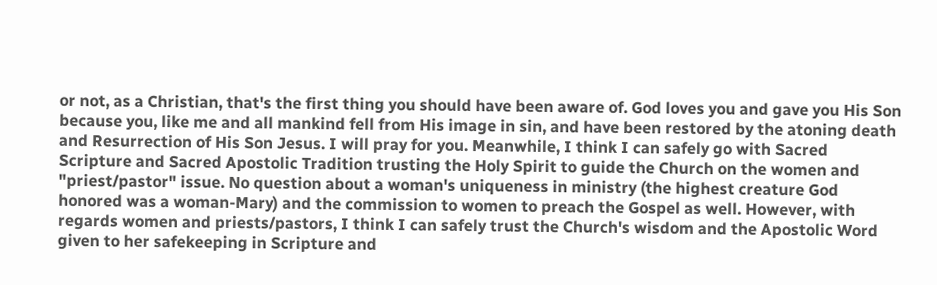or not, as a Christian, that's the first thing you should have been aware of. God loves you and gave you His Son because you, like me and all mankind fell from His image in sin, and have been restored by the atoning death and Resurrection of His Son Jesus. I will pray for you. Meanwhile, I think I can safely go with Sacred Scripture and Sacred Apostolic Tradition trusting the Holy Spirit to guide the Church on the women and "priest/pastor" issue. No question about a woman's uniqueness in ministry (the highest creature God honored was a woman-Mary) and the commission to women to preach the Gospel as well. However, with regards women and priests/pastors, I think I can safely trust the Church's wisdom and the Apostolic Word given to her safekeeping in Scripture and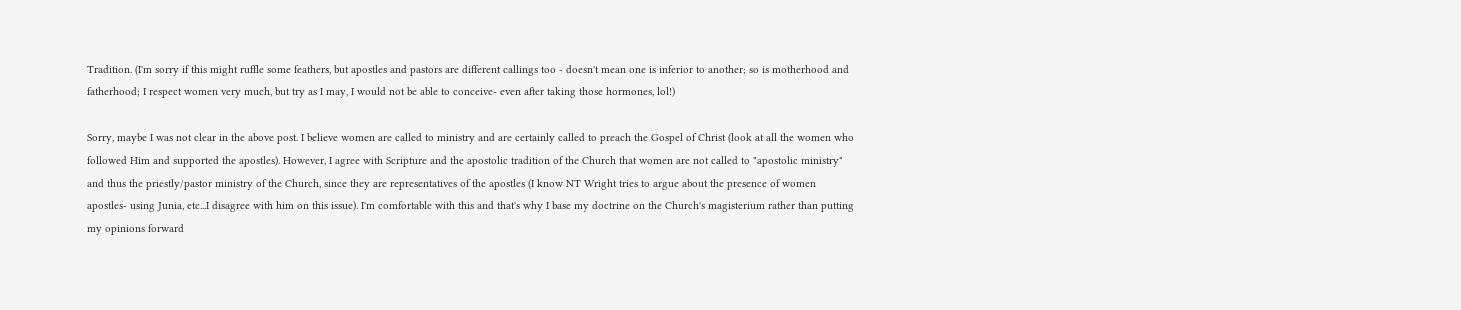Tradition. (I'm sorry if this might ruffle some feathers, but apostles and pastors are different callings too - doesn't mean one is inferior to another; so is motherhood and fatherhood; I respect women very much, but try as I may, I would not be able to conceive- even after taking those hormones, lol!)

Sorry, maybe I was not clear in the above post. I believe women are called to ministry and are certainly called to preach the Gospel of Christ (look at all the women who followed Him and supported the apostles). However, I agree with Scripture and the apostolic tradition of the Church that women are not called to "apostolic ministry" and thus the priestly/pastor ministry of the Church, since they are representatives of the apostles (I know NT Wright tries to argue about the presence of women apostles- using Junia, etc...I disagree with him on this issue). I'm comfortable with this and that's why I base my doctrine on the Church's magisterium rather than putting my opinions forward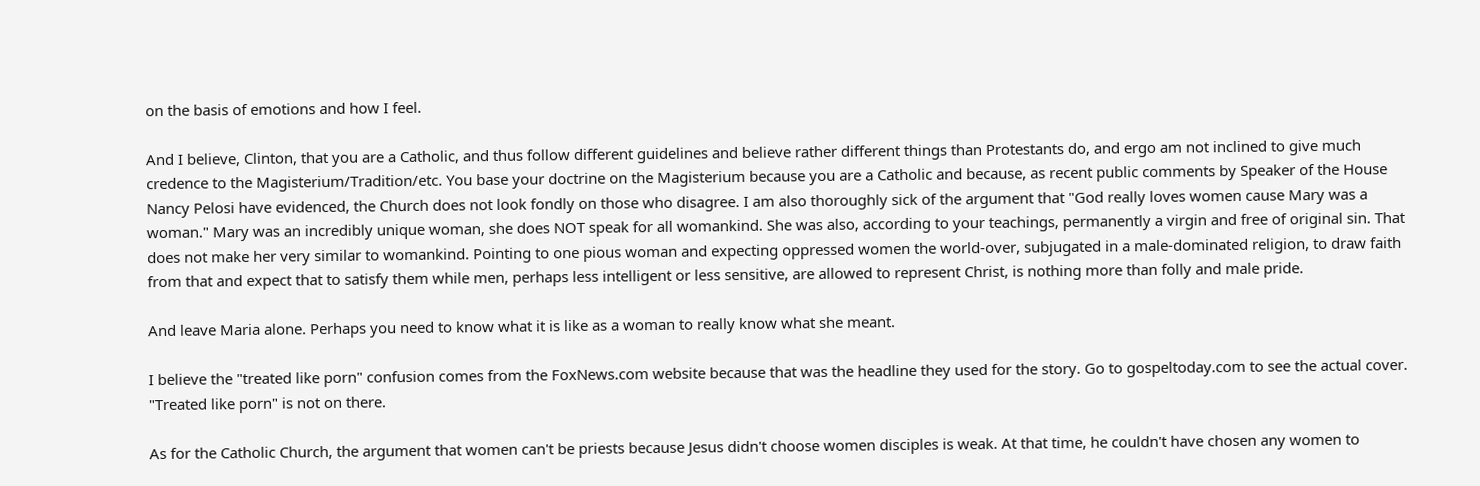on the basis of emotions and how I feel.

And I believe, Clinton, that you are a Catholic, and thus follow different guidelines and believe rather different things than Protestants do, and ergo am not inclined to give much credence to the Magisterium/Tradition/etc. You base your doctrine on the Magisterium because you are a Catholic and because, as recent public comments by Speaker of the House Nancy Pelosi have evidenced, the Church does not look fondly on those who disagree. I am also thoroughly sick of the argument that "God really loves women cause Mary was a woman." Mary was an incredibly unique woman, she does NOT speak for all womankind. She was also, according to your teachings, permanently a virgin and free of original sin. That does not make her very similar to womankind. Pointing to one pious woman and expecting oppressed women the world-over, subjugated in a male-dominated religion, to draw faith from that and expect that to satisfy them while men, perhaps less intelligent or less sensitive, are allowed to represent Christ, is nothing more than folly and male pride.

And leave Maria alone. Perhaps you need to know what it is like as a woman to really know what she meant.

I believe the "treated like porn" confusion comes from the FoxNews.com website because that was the headline they used for the story. Go to gospeltoday.com to see the actual cover. "Treated like porn" is not on there.

As for the Catholic Church, the argument that women can't be priests because Jesus didn't choose women disciples is weak. At that time, he couldn't have chosen any women to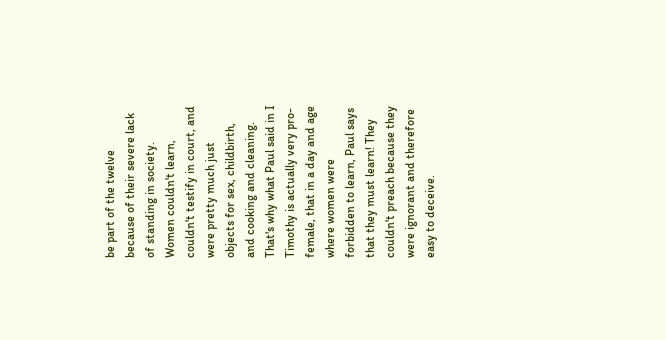be part of the twelve because of their severe lack of standing in society. Women couldn't learn, couldn't testify in court, and were pretty much just objects for sex, childbirth, and cooking and cleaning. That's why what Paul said in I Timothy is actually very pro-female, that in a day and age where women were forbidden to learn, Paul says that they must learn! They couldn't preach because they were ignorant and therefore easy to deceive.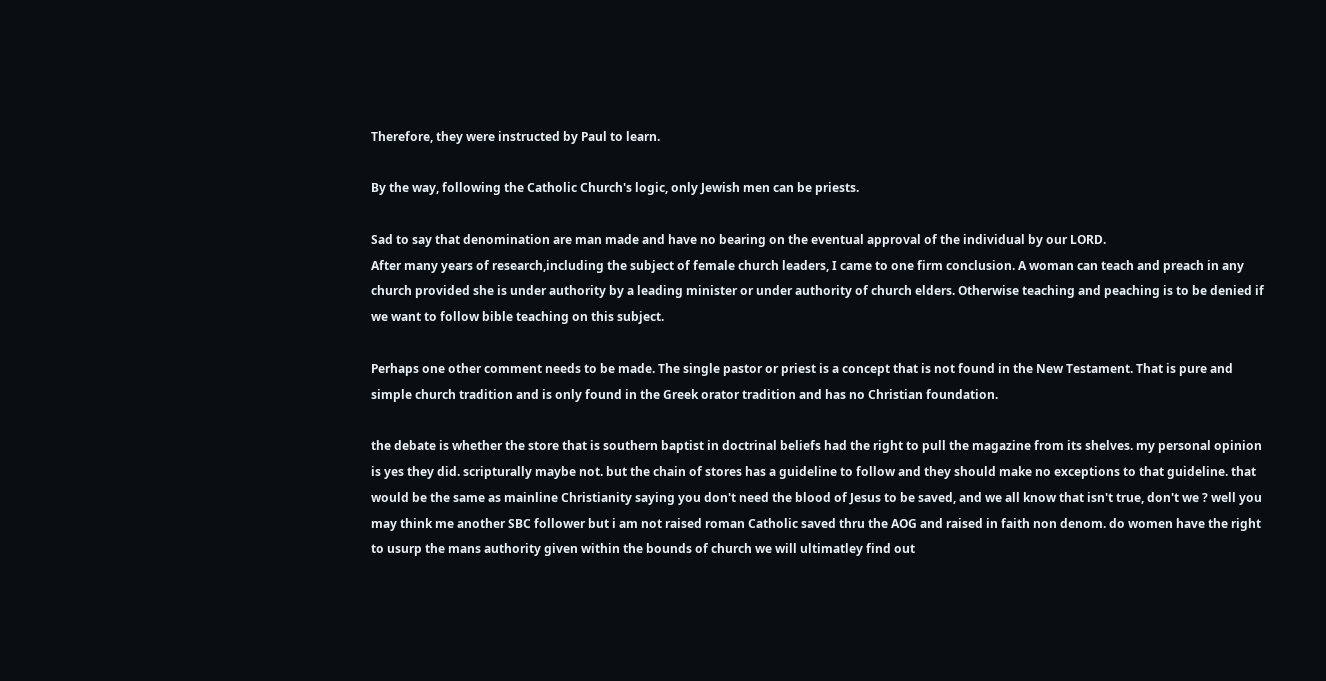Therefore, they were instructed by Paul to learn.

By the way, following the Catholic Church's logic, only Jewish men can be priests.

Sad to say that denomination are man made and have no bearing on the eventual approval of the individual by our LORD.
After many years of research,including the subject of female church leaders, I came to one firm conclusion. A woman can teach and preach in any church provided she is under authority by a leading minister or under authority of church elders. Otherwise teaching and peaching is to be denied if we want to follow bible teaching on this subject.

Perhaps one other comment needs to be made. The single pastor or priest is a concept that is not found in the New Testament. That is pure and simple church tradition and is only found in the Greek orator tradition and has no Christian foundation.

the debate is whether the store that is southern baptist in doctrinal beliefs had the right to pull the magazine from its shelves. my personal opinion is yes they did. scripturally maybe not. but the chain of stores has a guideline to follow and they should make no exceptions to that guideline. that would be the same as mainline Christianity saying you don't need the blood of Jesus to be saved, and we all know that isn't true, don't we ? well you may think me another SBC follower but i am not raised roman Catholic saved thru the AOG and raised in faith non denom. do women have the right to usurp the mans authority given within the bounds of church we will ultimatley find out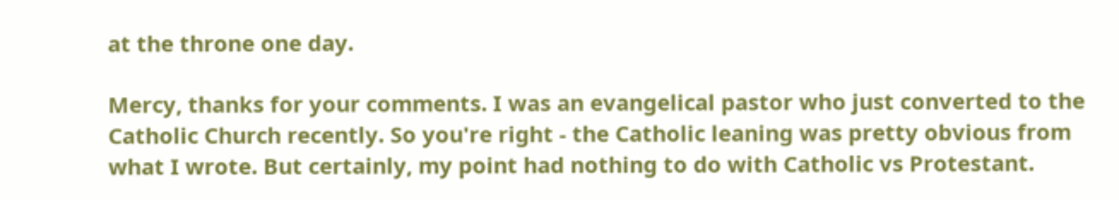at the throne one day.

Mercy, thanks for your comments. I was an evangelical pastor who just converted to the Catholic Church recently. So you're right - the Catholic leaning was pretty obvious from what I wrote. But certainly, my point had nothing to do with Catholic vs Protestant.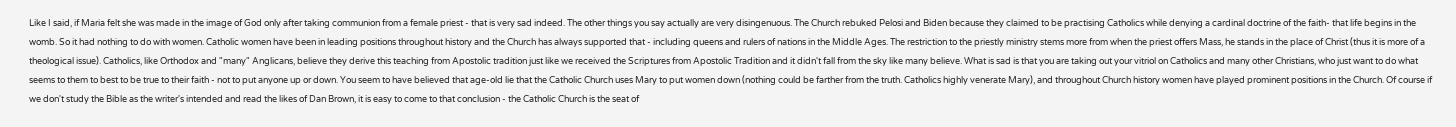Like I said, if Maria felt she was made in the image of God only after taking communion from a female priest - that is very sad indeed. The other things you say actually are very disingenuous. The Church rebuked Pelosi and Biden because they claimed to be practising Catholics while denying a cardinal doctrine of the faith- that life begins in the womb. So it had nothing to do with women. Catholic women have been in leading positions throughout history and the Church has always supported that - including queens and rulers of nations in the Middle Ages. The restriction to the priestly ministry stems more from when the priest offers Mass, he stands in the place of Christ (thus it is more of a theological issue). Catholics, like Orthodox and "many" Anglicans, believe they derive this teaching from Apostolic tradition just like we received the Scriptures from Apostolic Tradition and it didn't fall from the sky like many believe. What is sad is that you are taking out your vitriol on Catholics and many other Christians, who just want to do what seems to them to best to be true to their faith - not to put anyone up or down. You seem to have believed that age-old lie that the Catholic Church uses Mary to put women down (nothing could be farther from the truth. Catholics highly venerate Mary), and throughout Church history women have played prominent positions in the Church. Of course if we don't study the Bible as the writer's intended and read the likes of Dan Brown, it is easy to come to that conclusion - the Catholic Church is the seat of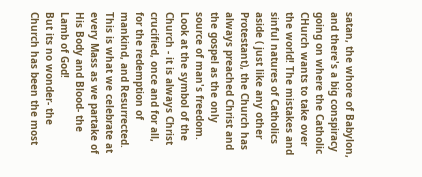satan, the whore of Babylon, and there's a big conspiracy going on where the Catholic CHurch wants to take over the world! The mistakes and sinful natures of Catholics aside ( just like any other Protestant), the Church has always preached Christ and the gospel as the only source of man's freedom. Look at the symbol of the Church - it is always Christ crucified, once and for all, for the redemption of mankind, and Resurrected. This is what we celebrate at every Mass as we partake of His Body and Blood- the Lamb of God!
But its no wonder- the Church has been the most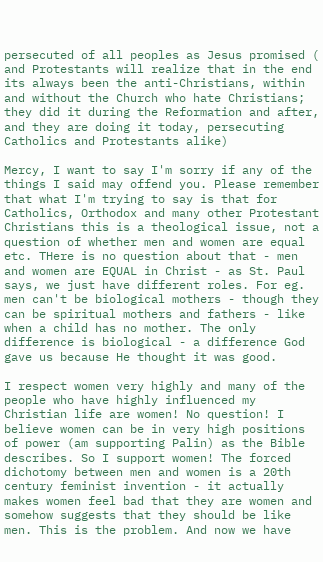persecuted of all peoples as Jesus promised ( and Protestants will realize that in the end its always been the anti-Christians, within and without the Church who hate Christians; they did it during the Reformation and after, and they are doing it today, persecuting Catholics and Protestants alike)

Mercy, I want to say I'm sorry if any of the things I said may offend you. Please remember that what I'm trying to say is that for Catholics, Orthodox and many other Protestant Christians this is a theological issue, not a question of whether men and women are equal etc. THere is no question about that - men and women are EQUAL in Christ - as St. Paul says, we just have different roles. For eg. men can't be biological mothers - though they can be spiritual mothers and fathers - like when a child has no mother. The only difference is biological - a difference God gave us because He thought it was good.

I respect women very highly and many of the people who have highly influenced my Christian life are women! No question! I believe women can be in very high positions of power (am supporting Palin) as the Bible describes. So I support women! The forced dichotomy between men and women is a 20th century feminist invention - it actually makes women feel bad that they are women and somehow suggests that they should be like men. This is the problem. And now we have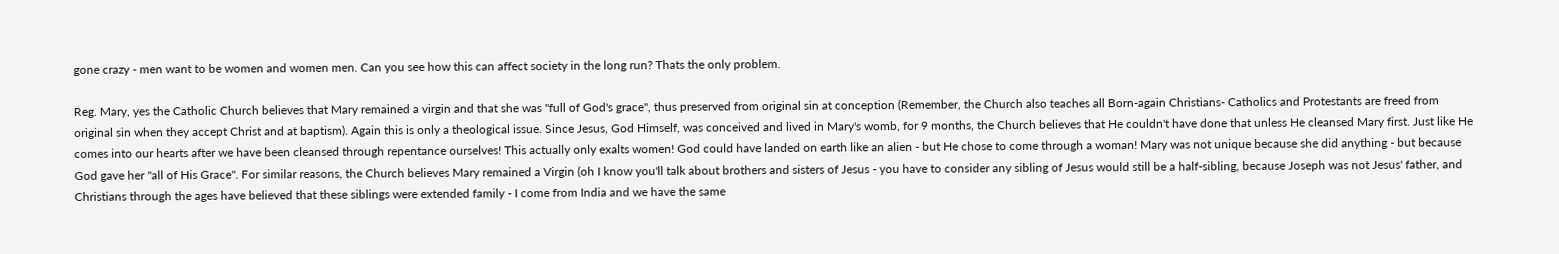gone crazy - men want to be women and women men. Can you see how this can affect society in the long run? Thats the only problem.

Reg. Mary, yes the Catholic Church believes that Mary remained a virgin and that she was "full of God's grace", thus preserved from original sin at conception (Remember, the Church also teaches all Born-again Christians- Catholics and Protestants are freed from original sin when they accept Christ and at baptism). Again this is only a theological issue. Since Jesus, God Himself, was conceived and lived in Mary's womb, for 9 months, the Church believes that He couldn't have done that unless He cleansed Mary first. Just like He comes into our hearts after we have been cleansed through repentance ourselves! This actually only exalts women! God could have landed on earth like an alien - but He chose to come through a woman! Mary was not unique because she did anything - but because God gave her "all of His Grace". For similar reasons, the Church believes Mary remained a Virgin (oh I know you'll talk about brothers and sisters of Jesus - you have to consider any sibling of Jesus would still be a half-sibling, because Joseph was not Jesus' father, and Christians through the ages have believed that these siblings were extended family - I come from India and we have the same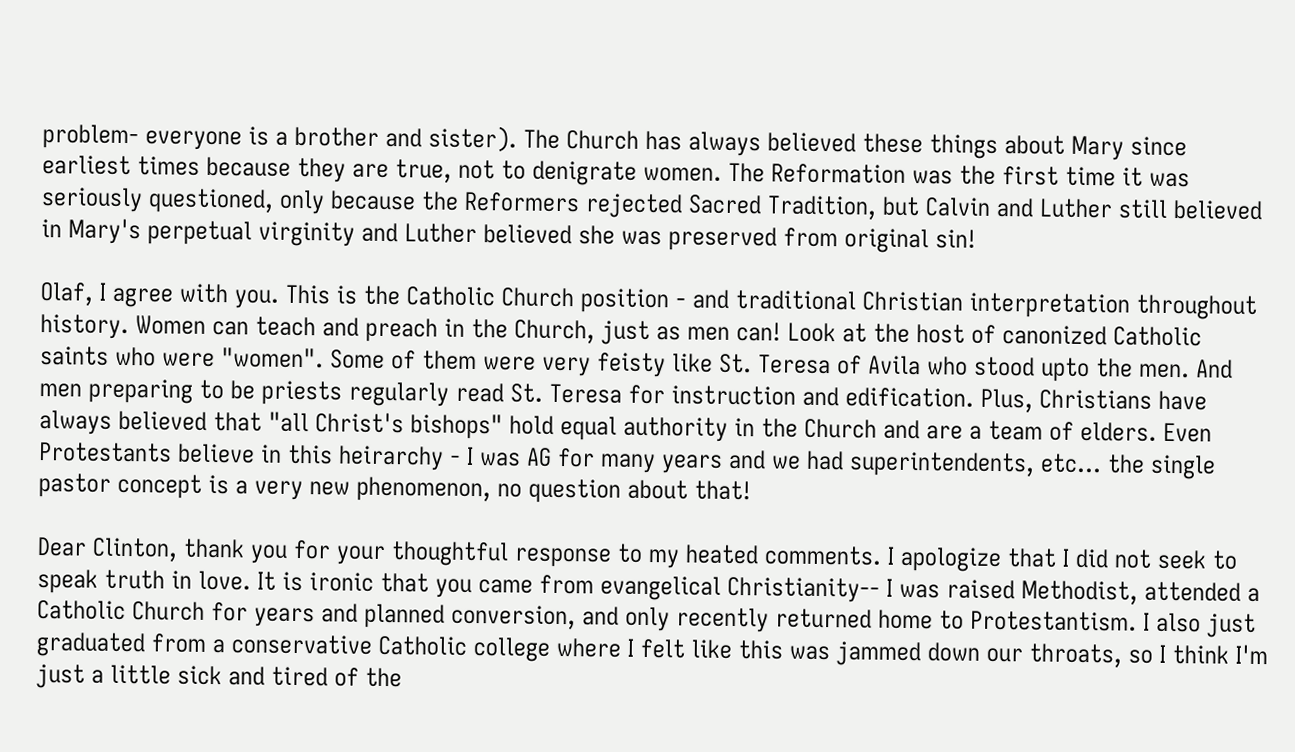problem- everyone is a brother and sister). The Church has always believed these things about Mary since earliest times because they are true, not to denigrate women. The Reformation was the first time it was seriously questioned, only because the Reformers rejected Sacred Tradition, but Calvin and Luther still believed in Mary's perpetual virginity and Luther believed she was preserved from original sin!

Olaf, I agree with you. This is the Catholic Church position - and traditional Christian interpretation throughout history. Women can teach and preach in the Church, just as men can! Look at the host of canonized Catholic saints who were "women". Some of them were very feisty like St. Teresa of Avila who stood upto the men. And men preparing to be priests regularly read St. Teresa for instruction and edification. Plus, Christians have always believed that "all Christ's bishops" hold equal authority in the Church and are a team of elders. Even Protestants believe in this heirarchy - I was AG for many years and we had superintendents, etc... the single pastor concept is a very new phenomenon, no question about that!

Dear Clinton, thank you for your thoughtful response to my heated comments. I apologize that I did not seek to speak truth in love. It is ironic that you came from evangelical Christianity-- I was raised Methodist, attended a Catholic Church for years and planned conversion, and only recently returned home to Protestantism. I also just graduated from a conservative Catholic college where I felt like this was jammed down our throats, so I think I'm just a little sick and tired of the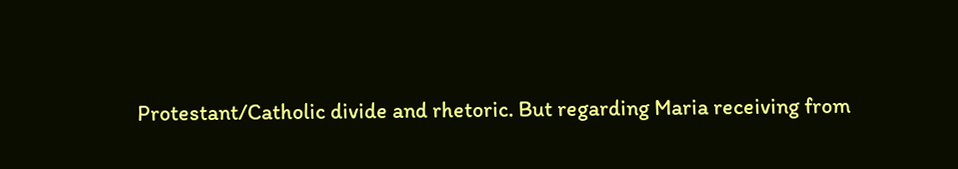Protestant/Catholic divide and rhetoric. But regarding Maria receiving from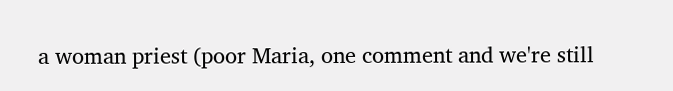a woman priest (poor Maria, one comment and we're still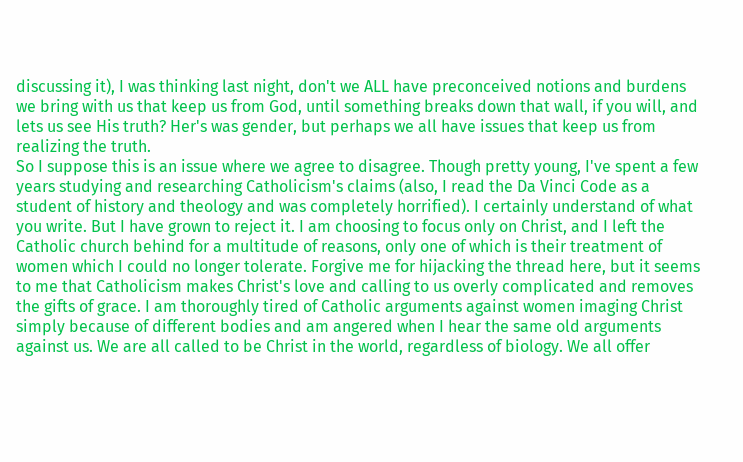discussing it), I was thinking last night, don't we ALL have preconceived notions and burdens we bring with us that keep us from God, until something breaks down that wall, if you will, and lets us see His truth? Her's was gender, but perhaps we all have issues that keep us from realizing the truth.
So I suppose this is an issue where we agree to disagree. Though pretty young, I've spent a few years studying and researching Catholicism's claims (also, I read the Da Vinci Code as a student of history and theology and was completely horrified). I certainly understand of what you write. But I have grown to reject it. I am choosing to focus only on Christ, and I left the Catholic church behind for a multitude of reasons, only one of which is their treatment of women which I could no longer tolerate. Forgive me for hijacking the thread here, but it seems to me that Catholicism makes Christ's love and calling to us overly complicated and removes the gifts of grace. I am thoroughly tired of Catholic arguments against women imaging Christ simply because of different bodies and am angered when I hear the same old arguments against us. We are all called to be Christ in the world, regardless of biology. We all offer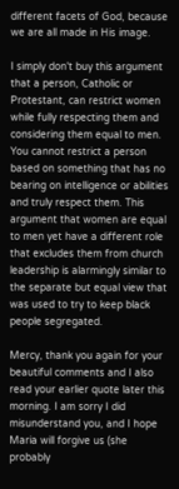different facets of God, because we are all made in His image.

I simply don't buy this argument that a person, Catholic or Protestant, can restrict women while fully respecting them and considering them equal to men. You cannot restrict a person based on something that has no bearing on intelligence or abilities and truly respect them. This argument that women are equal to men yet have a different role that excludes them from church leadership is alarmingly similar to the separate but equal view that was used to try to keep black people segregated.

Mercy, thank you again for your beautiful comments and I also read your earlier quote later this morning. I am sorry I did misunderstand you, and I hope Maria will forgive us (she probably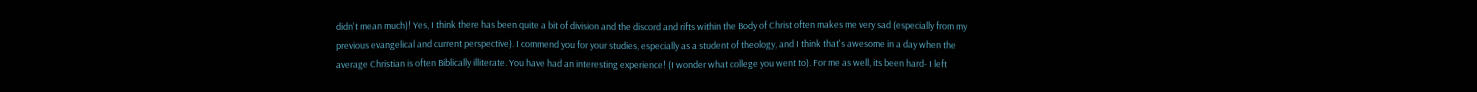didn't mean much)! Yes, I think there has been quite a bit of division and the discord and rifts within the Body of Christ often makes me very sad (especially from my previous evangelical and current perspective). I commend you for your studies, especially as a student of theology, and I think that's awesome in a day when the average Christian is often Biblically illiterate. You have had an interesting experience! (I wonder what college you went to). For me as well, its been hard- I left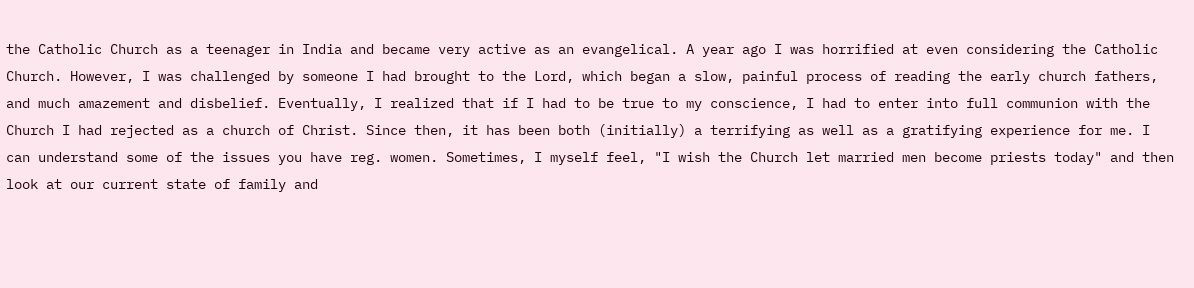the Catholic Church as a teenager in India and became very active as an evangelical. A year ago I was horrified at even considering the Catholic Church. However, I was challenged by someone I had brought to the Lord, which began a slow, painful process of reading the early church fathers, and much amazement and disbelief. Eventually, I realized that if I had to be true to my conscience, I had to enter into full communion with the Church I had rejected as a church of Christ. Since then, it has been both (initially) a terrifying as well as a gratifying experience for me. I can understand some of the issues you have reg. women. Sometimes, I myself feel, "I wish the Church let married men become priests today" and then look at our current state of family and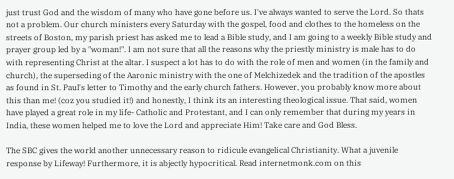just trust God and the wisdom of many who have gone before us. I've always wanted to serve the Lord. So thats not a problem. Our church ministers every Saturday with the gospel, food and clothes to the homeless on the streets of Boston, my parish priest has asked me to lead a Bible study, and I am going to a weekly Bible study and prayer group led by a "woman!". I am not sure that all the reasons why the priestly ministry is male has to do with representing Christ at the altar. I suspect a lot has to do with the role of men and women (in the family and church), the superseding of the Aaronic ministry with the one of Melchizedek and the tradition of the apostles as found in St. Paul's letter to Timothy and the early church fathers. However, you probably know more about this than me! (coz you studied it!) and honestly, I think its an interesting theological issue. That said, women have played a great role in my life- Catholic and Protestant, and I can only remember that during my years in India, these women helped me to love the Lord and appreciate Him! Take care and God Bless.

The SBC gives the world another unnecessary reason to ridicule evangelical Christianity. What a juvenile response by Lifeway! Furthermore, it is abjectly hypocritical. Read internetmonk.com on this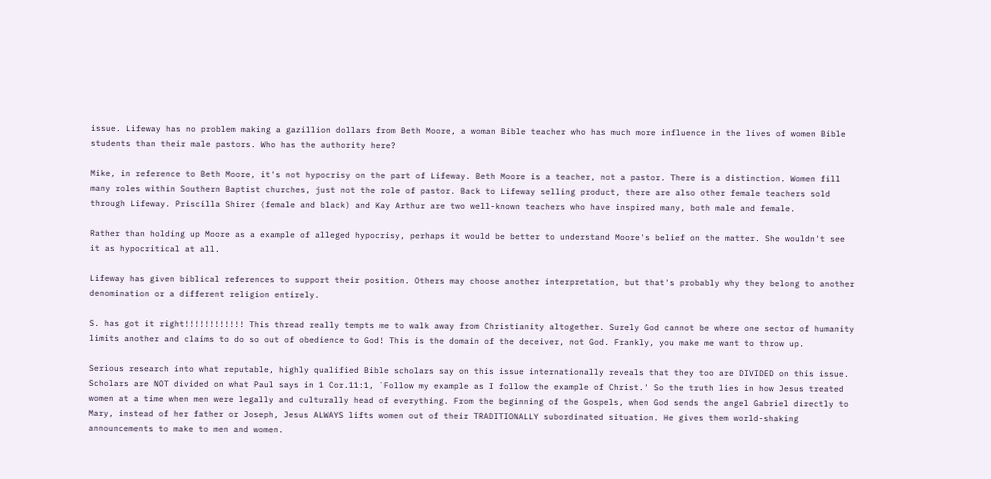issue. Lifeway has no problem making a gazillion dollars from Beth Moore, a woman Bible teacher who has much more influence in the lives of women Bible students than their male pastors. Who has the authority here?

Mike, in reference to Beth Moore, it's not hypocrisy on the part of Lifeway. Beth Moore is a teacher, not a pastor. There is a distinction. Women fill many roles within Southern Baptist churches, just not the role of pastor. Back to Lifeway selling product, there are also other female teachers sold through Lifeway. Priscilla Shirer (female and black) and Kay Arthur are two well-known teachers who have inspired many, both male and female.

Rather than holding up Moore as a example of alleged hypocrisy, perhaps it would be better to understand Moore's belief on the matter. She wouldn't see it as hypocritical at all.

Lifeway has given biblical references to support their position. Others may choose another interpretation, but that's probably why they belong to another denomination or a different religion entirely.

S. has got it right!!!!!!!!!!!! This thread really tempts me to walk away from Christianity altogether. Surely God cannot be where one sector of humanity limits another and claims to do so out of obedience to God! This is the domain of the deceiver, not God. Frankly, you make me want to throw up.

Serious research into what reputable, highly qualified Bible scholars say on this issue internationally reveals that they too are DIVIDED on this issue. Scholars are NOT divided on what Paul says in 1 Cor.11:1, `Follow my example as I follow the example of Christ.' So the truth lies in how Jesus treated women at a time when men were legally and culturally head of everything. From the beginning of the Gospels, when God sends the angel Gabriel directly to Mary, instead of her father or Joseph, Jesus ALWAYS lifts women out of their TRADITIONALLY subordinated situation. He gives them world-shaking announcements to make to men and women.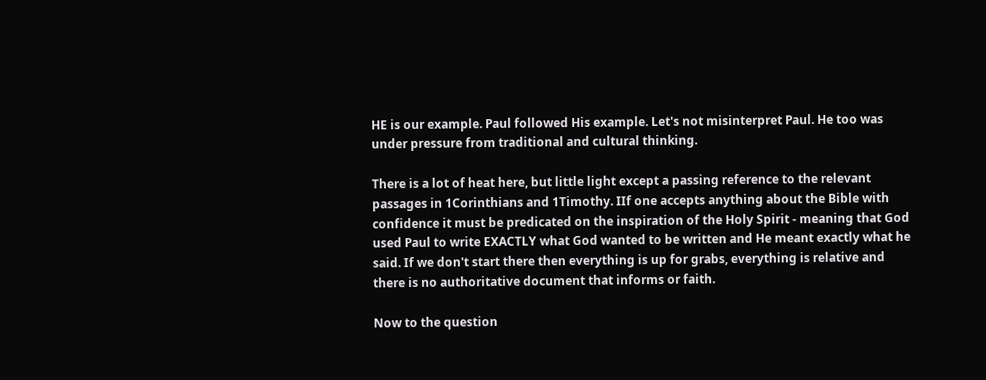HE is our example. Paul followed His example. Let's not misinterpret Paul. He too was under pressure from traditional and cultural thinking.

There is a lot of heat here, but little light except a passing reference to the relevant passages in 1Corinthians and 1Timothy. IIf one accepts anything about the Bible with confidence it must be predicated on the inspiration of the Holy Spirit - meaning that God used Paul to write EXACTLY what God wanted to be written and He meant exactly what he said. If we don't start there then everything is up for grabs, everything is relative and there is no authoritative document that informs or faith.

Now to the question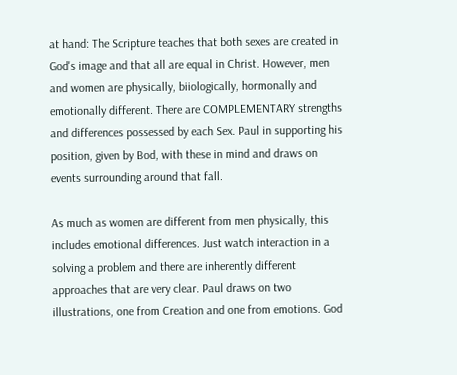at hand: The Scripture teaches that both sexes are created in God's image and that all are equal in Christ. However, men and women are physically, biiologically, hormonally and emotionally different. There are COMPLEMENTARY strengths and differences possessed by each Sex. Paul in supporting his position, given by Bod, with these in mind and draws on events surrounding around that fall.

As much as women are different from men physically, this includes emotional differences. Just watch interaction in a solving a problem and there are inherently different approaches that are very clear. Paul draws on two illustrations, one from Creation and one from emotions. God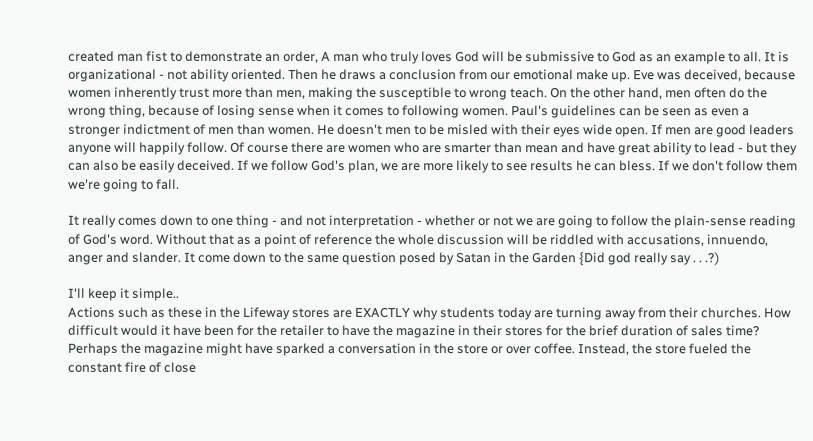created man fist to demonstrate an order, A man who truly loves God will be submissive to God as an example to all. It is organizational - not ability oriented. Then he draws a conclusion from our emotional make up. Eve was deceived, because women inherently trust more than men, making the susceptible to wrong teach. On the other hand, men often do the wrong thing, because of losing sense when it comes to following women. Paul's guidelines can be seen as even a stronger indictment of men than women. He doesn't men to be misled with their eyes wide open. If men are good leaders anyone will happily follow. Of course there are women who are smarter than mean and have great ability to lead - but they can also be easily deceived. If we follow God's plan, we are more likely to see results he can bless. If we don't follow them we're going to fall.

It really comes down to one thing - and not interpretation - whether or not we are going to follow the plain-sense reading of God's word. Without that as a point of reference the whole discussion will be riddled with accusations, innuendo, anger and slander. It come down to the same question posed by Satan in the Garden {Did god really say . . .?)

I'll keep it simple..
Actions such as these in the Lifeway stores are EXACTLY why students today are turning away from their churches. How difficult would it have been for the retailer to have the magazine in their stores for the brief duration of sales time? Perhaps the magazine might have sparked a conversation in the store or over coffee. Instead, the store fueled the constant fire of close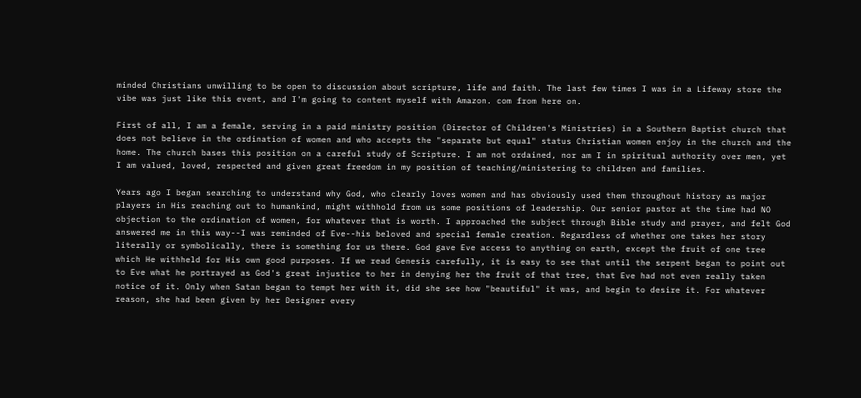minded Christians unwilling to be open to discussion about scripture, life and faith. The last few times I was in a Lifeway store the vibe was just like this event, and I'm going to content myself with Amazon. com from here on.

First of all, I am a female, serving in a paid ministry position (Director of Children's Ministries) in a Southern Baptist church that does not believe in the ordination of women and who accepts the "separate but equal" status Christian women enjoy in the church and the home. The church bases this position on a careful study of Scripture. I am not ordained, nor am I in spiritual authority over men, yet I am valued, loved, respected and given great freedom in my position of teaching/ministering to children and families.

Years ago I began searching to understand why God, who clearly loves women and has obviously used them throughout history as major players in His reaching out to humankind, might withhold from us some positions of leadership. Our senior pastor at the time had NO objection to the ordination of women, for whatever that is worth. I approached the subject through Bible study and prayer, and felt God answered me in this way--I was reminded of Eve--his beloved and special female creation. Regardless of whether one takes her story literally or symbolically, there is something for us there. God gave Eve access to anything on earth, except the fruit of one tree which He withheld for His own good purposes. If we read Genesis carefully, it is easy to see that until the serpent began to point out to Eve what he portrayed as God's great injustice to her in denying her the fruit of that tree, that Eve had not even really taken notice of it. Only when Satan began to tempt her with it, did she see how "beautiful" it was, and begin to desire it. For whatever reason, she had been given by her Designer every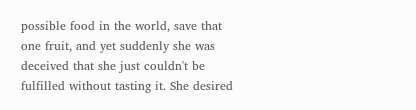possible food in the world, save that one fruit, and yet suddenly she was deceived that she just couldn't be fulfilled without tasting it. She desired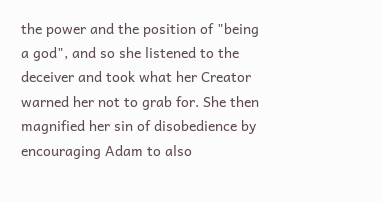the power and the position of "being a god", and so she listened to the deceiver and took what her Creator warned her not to grab for. She then magnified her sin of disobedience by encouraging Adam to also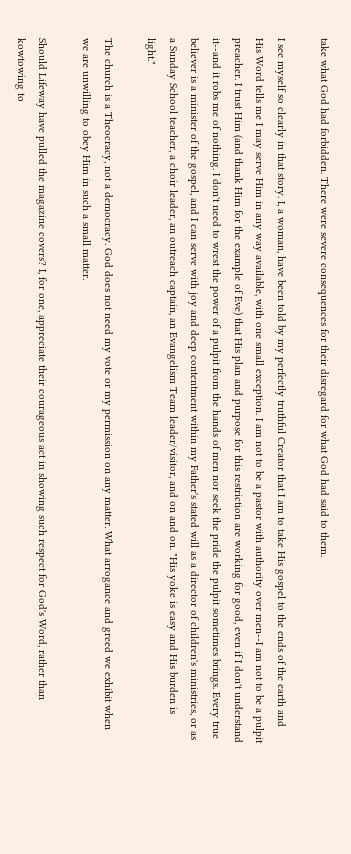take what God had forbidden. There were severe consequences for their disregard for what God had said to them.

I see myself so clearly in that story. I, a woman, have been told by my perfectly truthful Creator that I am to take His gospel to the ends of the earth and His Word tells me I may serve Him in any way available, with one small exception. I am not to be a pastor with authority over men--I am not to be a pulpit preacher. I trust Him (and thank Him for the example of Eve) that His plan and purpose for this restriction are working for good, even if I don't understand it--and it robs me of nothing. I don't need to wrest the power of a pulpit from the hands of men nor seek the pride the pulpit sometimes brings. Every true believer is a minister of the gospel, and I can serve with joy and deep contentment within my Father's stated will as a director of children's ministries, or as a Sunday School teacher, a choir leader, an outreach captain, an Evangelism Team leader/visitor, and on and on. "His yoke is easy and His burden is light."

The church is a Theocracy, not a democracy. God does not need my vote or my permission on any matter. What arrogance and greed we exhibit when we are unwilling to obey Him in such a small matter.

Should Lifeway have pulled the magazine covers? I, for one, appreciate their courageous act in showing such respect for God's Word, rather than kowtowing to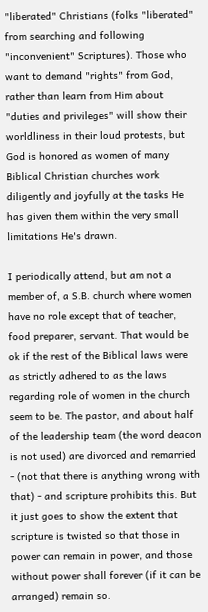"liberated" Christians (folks "liberated" from searching and following "inconvenient" Scriptures). Those who want to demand "rights" from God, rather than learn from Him about "duties and privileges" will show their worldliness in their loud protests, but God is honored as women of many Biblical Christian churches work diligently and joyfully at the tasks He has given them within the very small limitations He's drawn.

I periodically attend, but am not a member of, a S.B. church where women have no role except that of teacher, food preparer, servant. That would be ok if the rest of the Biblical laws were as strictly adhered to as the laws regarding role of women in the church seem to be. The pastor, and about half of the leadership team (the word deacon is not used) are divorced and remarried - (not that there is anything wrong with that) - and scripture prohibits this. But it just goes to show the extent that scripture is twisted so that those in power can remain in power, and those without power shall forever (if it can be arranged) remain so.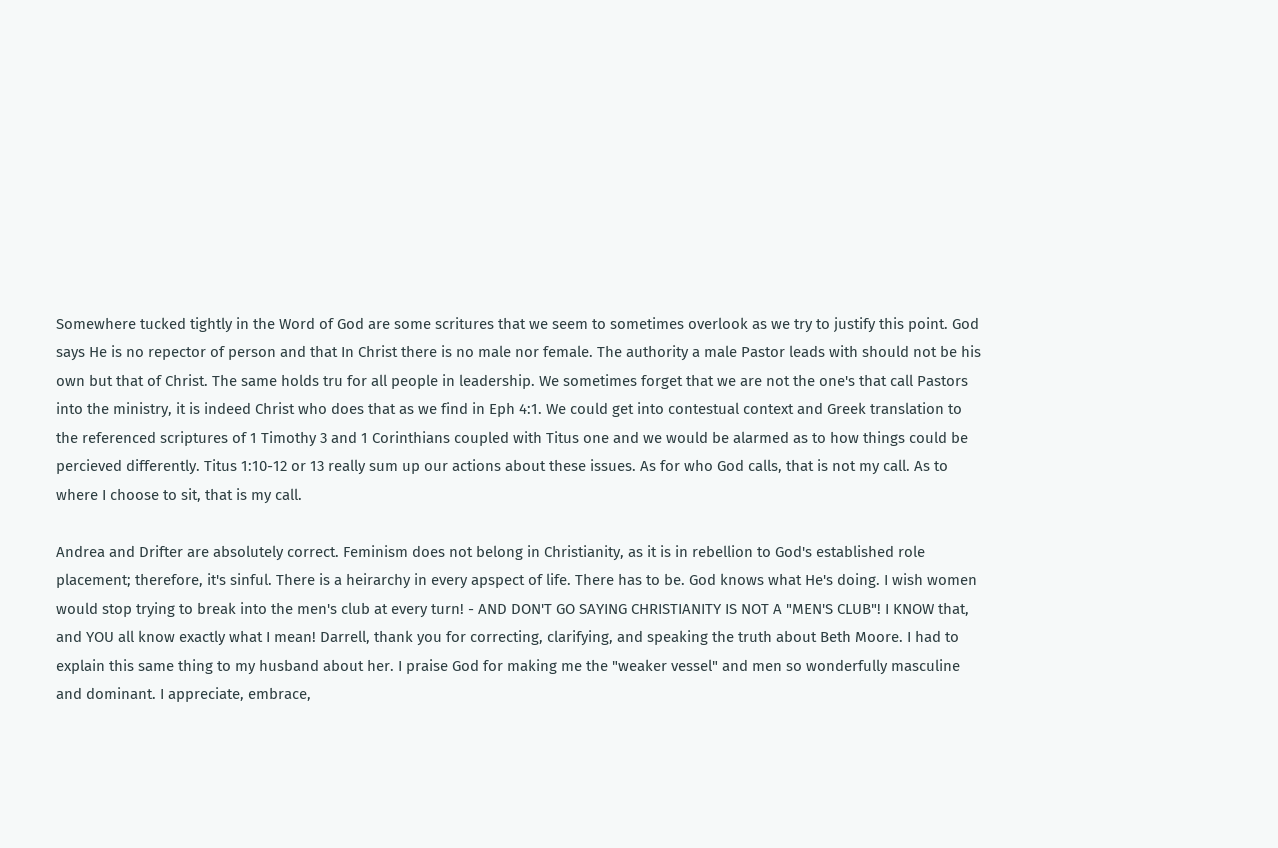Somewhere tucked tightly in the Word of God are some scritures that we seem to sometimes overlook as we try to justify this point. God says He is no repector of person and that In Christ there is no male nor female. The authority a male Pastor leads with should not be his own but that of Christ. The same holds tru for all people in leadership. We sometimes forget that we are not the one's that call Pastors into the ministry, it is indeed Christ who does that as we find in Eph 4:1. We could get into contestual context and Greek translation to the referenced scriptures of 1 Timothy 3 and 1 Corinthians coupled with Titus one and we would be alarmed as to how things could be percieved differently. Titus 1:10-12 or 13 really sum up our actions about these issues. As for who God calls, that is not my call. As to where I choose to sit, that is my call.

Andrea and Drifter are absolutely correct. Feminism does not belong in Christianity, as it is in rebellion to God's established role placement; therefore, it's sinful. There is a heirarchy in every apspect of life. There has to be. God knows what He's doing. I wish women would stop trying to break into the men's club at every turn! - AND DON'T GO SAYING CHRISTIANITY IS NOT A "MEN'S CLUB"! I KNOW that, and YOU all know exactly what I mean! Darrell, thank you for correcting, clarifying, and speaking the truth about Beth Moore. I had to explain this same thing to my husband about her. I praise God for making me the "weaker vessel" and men so wonderfully masculine and dominant. I appreciate, embrace,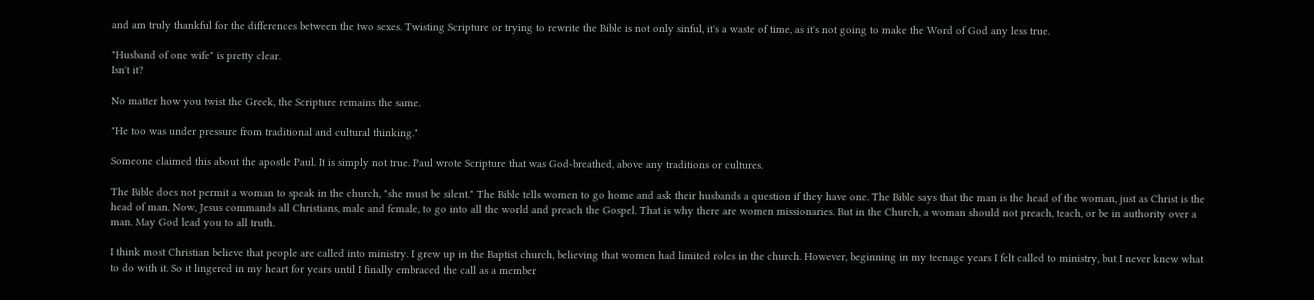and am truly thankful for the differences between the two sexes. Twisting Scripture or trying to rewrite the Bible is not only sinful, it's a waste of time, as it's not going to make the Word of God any less true.

"Husband of one wife" is pretty clear.
Isn't it?

No matter how you twist the Greek, the Scripture remains the same.

"He too was under pressure from traditional and cultural thinking."

Someone claimed this about the apostle Paul. It is simply not true. Paul wrote Scripture that was God-breathed, above any traditions or cultures.

The Bible does not permit a woman to speak in the church, "she must be silent." The Bible tells women to go home and ask their husbands a question if they have one. The Bible says that the man is the head of the woman, just as Christ is the head of man. Now, Jesus commands all Christians, male and female, to go into all the world and preach the Gospel. That is why there are women missionaries. But in the Church, a woman should not preach, teach, or be in authority over a man. May God lead you to all truth.

I think most Christian believe that people are called into ministry. I grew up in the Baptist church, believing that women had limited roles in the church. However, beginning in my teenage years I felt called to ministry, but I never knew what to do with it. So it lingered in my heart for years until I finally embraced the call as a member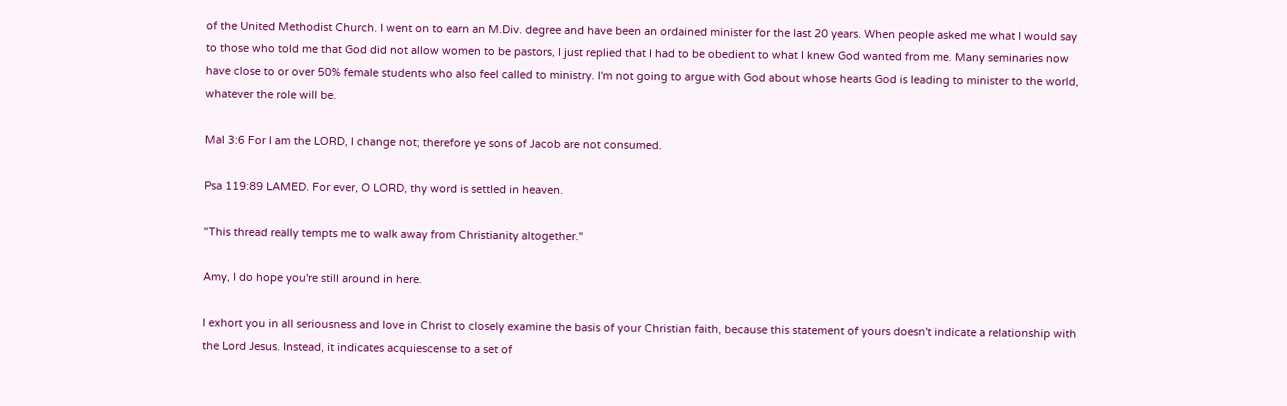of the United Methodist Church. I went on to earn an M.Div. degree and have been an ordained minister for the last 20 years. When people asked me what I would say to those who told me that God did not allow women to be pastors, I just replied that I had to be obedient to what I knew God wanted from me. Many seminaries now have close to or over 50% female students who also feel called to ministry. I'm not going to argue with God about whose hearts God is leading to minister to the world, whatever the role will be.

Mal 3:6 For I am the LORD, I change not; therefore ye sons of Jacob are not consumed.

Psa 119:89 LAMED. For ever, O LORD, thy word is settled in heaven.

"This thread really tempts me to walk away from Christianity altogether."

Amy, I do hope you're still around in here.

I exhort you in all seriousness and love in Christ to closely examine the basis of your Christian faith, because this statement of yours doesn't indicate a relationship with the Lord Jesus. Instead, it indicates acquiescense to a set of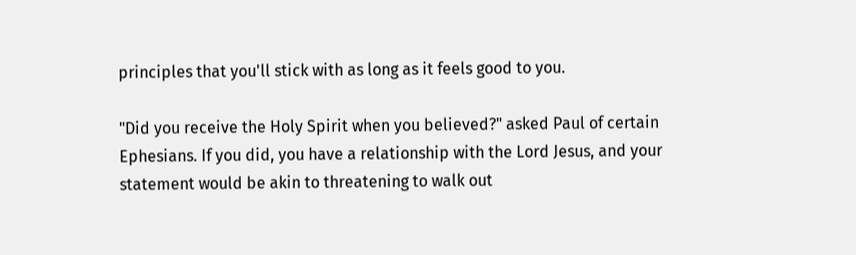principles that you'll stick with as long as it feels good to you.

"Did you receive the Holy Spirit when you believed?" asked Paul of certain Ephesians. If you did, you have a relationship with the Lord Jesus, and your statement would be akin to threatening to walk out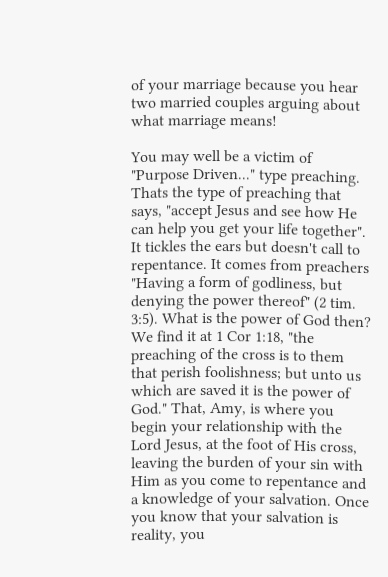of your marriage because you hear two married couples arguing about what marriage means!

You may well be a victim of "Purpose Driven..." type preaching. Thats the type of preaching that says, "accept Jesus and see how He can help you get your life together". It tickles the ears but doesn't call to repentance. It comes from preachers "Having a form of godliness, but denying the power thereof" (2 tim. 3:5). What is the power of God then? We find it at 1 Cor 1:18, "the preaching of the cross is to them that perish foolishness; but unto us which are saved it is the power of God." That, Amy, is where you begin your relationship with the Lord Jesus, at the foot of His cross, leaving the burden of your sin with Him as you come to repentance and a knowledge of your salvation. Once you know that your salvation is reality, you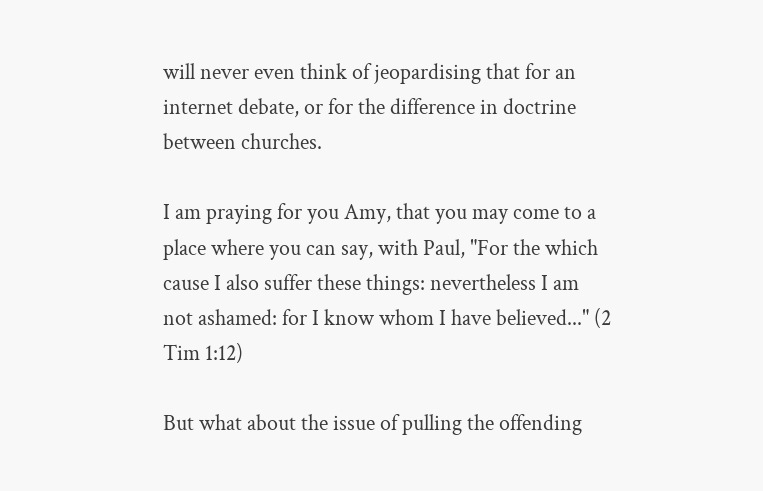will never even think of jeopardising that for an internet debate, or for the difference in doctrine between churches.

I am praying for you Amy, that you may come to a place where you can say, with Paul, "For the which cause I also suffer these things: nevertheless I am not ashamed: for I know whom I have believed..." (2 Tim 1:12)

But what about the issue of pulling the offending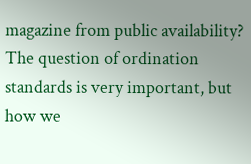magazine from public availability? The question of ordination standards is very important, but how we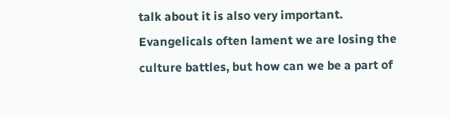talk about it is also very important. Evangelicals often lament we are losing the culture battles, but how can we be a part of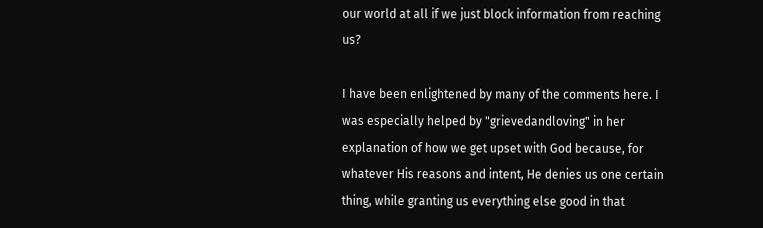our world at all if we just block information from reaching us?

I have been enlightened by many of the comments here. I was especially helped by "grievedandloving" in her explanation of how we get upset with God because, for whatever His reasons and intent, He denies us one certain thing, while granting us everything else good in that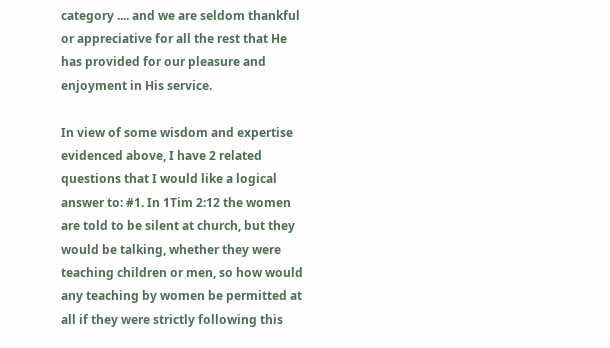category .... and we are seldom thankful or appreciative for all the rest that He has provided for our pleasure and enjoyment in His service.

In view of some wisdom and expertise evidenced above, I have 2 related questions that I would like a logical answer to: #1. In 1Tim 2:12 the women are told to be silent at church, but they would be talking, whether they were teaching children or men, so how would any teaching by women be permitted at all if they were strictly following this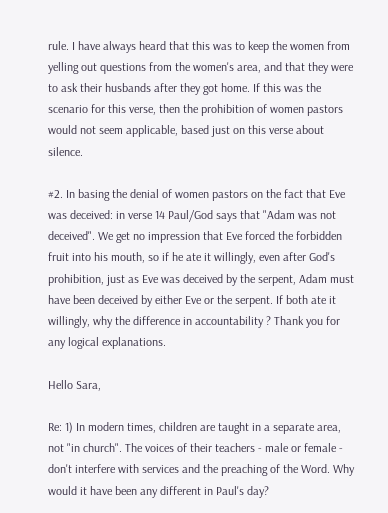rule. I have always heard that this was to keep the women from yelling out questions from the women's area, and that they were to ask their husbands after they got home. If this was the scenario for this verse, then the prohibition of women pastors would not seem applicable, based just on this verse about silence.

#2. In basing the denial of women pastors on the fact that Eve was deceived: in verse 14 Paul/God says that "Adam was not deceived". We get no impression that Eve forced the forbidden fruit into his mouth, so if he ate it willingly, even after God's prohibition, just as Eve was deceived by the serpent, Adam must have been deceived by either Eve or the serpent. If both ate it willingly, why the difference in accountability ? Thank you for any logical explanations.

Hello Sara,

Re: 1) In modern times, children are taught in a separate area, not "in church". The voices of their teachers - male or female - don't interfere with services and the preaching of the Word. Why would it have been any different in Paul's day?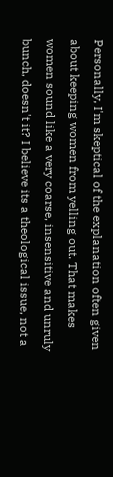Personally, I'm skeptical of the explanation often given about keeping women from yelling out. That makes women sound like a very coarse, insensitive and unruly bunch, doesn't it? I believe its a theological issue, not a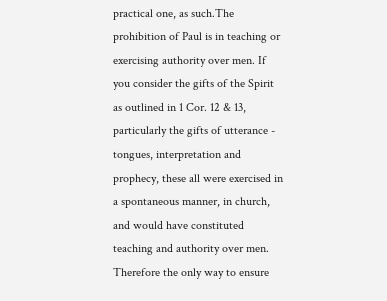practical one, as such.The prohibition of Paul is in teaching or exercising authority over men. If you consider the gifts of the Spirit as outlined in 1 Cor. 12 & 13, particularly the gifts of utterance - tongues, interpretation and prophecy, these all were exercised in a spontaneous manner, in church, and would have constituted teaching and authority over men. Therefore the only way to ensure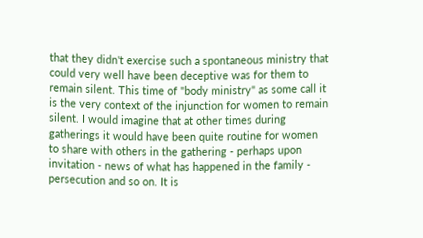that they didn't exercise such a spontaneous ministry that could very well have been deceptive was for them to remain silent. This time of "body ministry" as some call it is the very context of the injunction for women to remain silent. I would imagine that at other times during gatherings it would have been quite routine for women to share with others in the gathering - perhaps upon invitation - news of what has happened in the family - persecution and so on. It is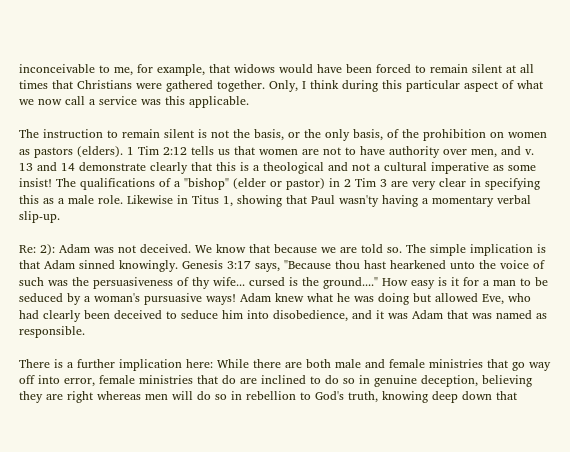inconceivable to me, for example, that widows would have been forced to remain silent at all times that Christians were gathered together. Only, I think during this particular aspect of what we now call a service was this applicable.

The instruction to remain silent is not the basis, or the only basis, of the prohibition on women as pastors (elders). 1 Tim 2:12 tells us that women are not to have authority over men, and v. 13 and 14 demonstrate clearly that this is a theological and not a cultural imperative as some insist! The qualifications of a "bishop" (elder or pastor) in 2 Tim 3 are very clear in specifying this as a male role. Likewise in Titus 1, showing that Paul wasn'ty having a momentary verbal slip-up.

Re: 2): Adam was not deceived. We know that because we are told so. The simple implication is that Adam sinned knowingly. Genesis 3:17 says, "Because thou hast hearkened unto the voice of such was the persuasiveness of thy wife... cursed is the ground...." How easy is it for a man to be seduced by a woman's pursuasive ways! Adam knew what he was doing but allowed Eve, who had clearly been deceived to seduce him into disobedience, and it was Adam that was named as responsible.

There is a further implication here: While there are both male and female ministries that go way off into error, female ministries that do are inclined to do so in genuine deception, believing they are right whereas men will do so in rebellion to God's truth, knowing deep down that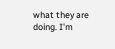what they are doing. I'm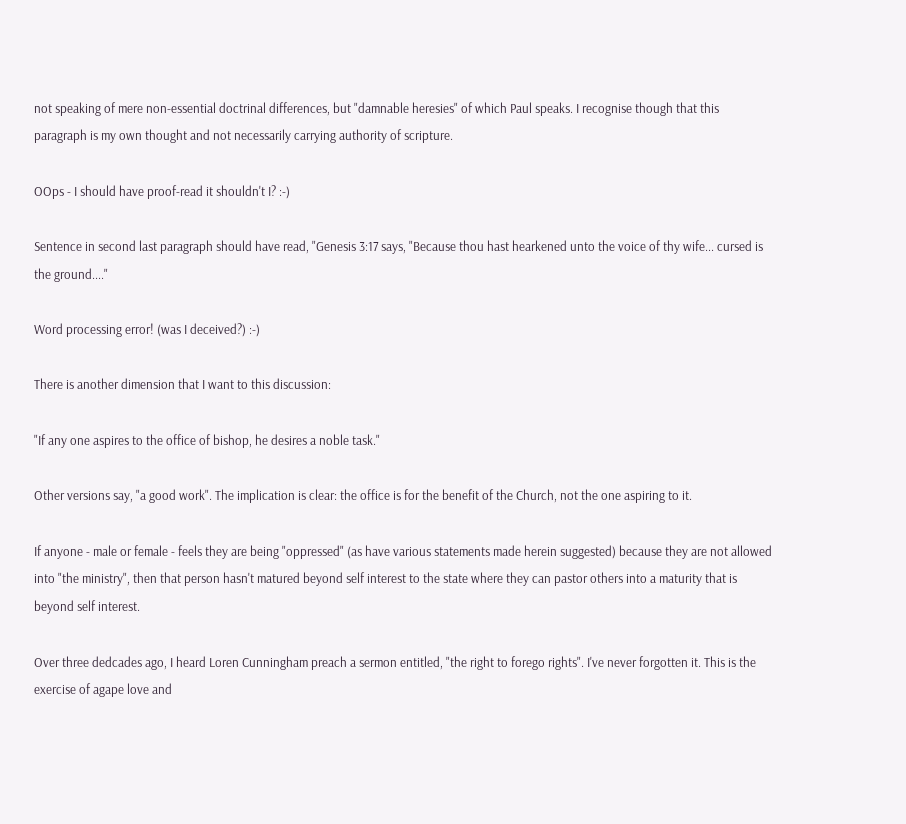not speaking of mere non-essential doctrinal differences, but "damnable heresies" of which Paul speaks. I recognise though that this paragraph is my own thought and not necessarily carrying authority of scripture.

OOps - I should have proof-read it shouldn't I? :-)

Sentence in second last paragraph should have read, "Genesis 3:17 says, "Because thou hast hearkened unto the voice of thy wife... cursed is the ground...."

Word processing error! (was I deceived?) :-)

There is another dimension that I want to this discussion:

"If any one aspires to the office of bishop, he desires a noble task."

Other versions say, "a good work". The implication is clear: the office is for the benefit of the Church, not the one aspiring to it.

If anyone - male or female - feels they are being "oppressed" (as have various statements made herein suggested) because they are not allowed into "the ministry", then that person hasn't matured beyond self interest to the state where they can pastor others into a maturity that is beyond self interest.

Over three dedcades ago, I heard Loren Cunningham preach a sermon entitled, "the right to forego rights". I've never forgotten it. This is the exercise of agape love and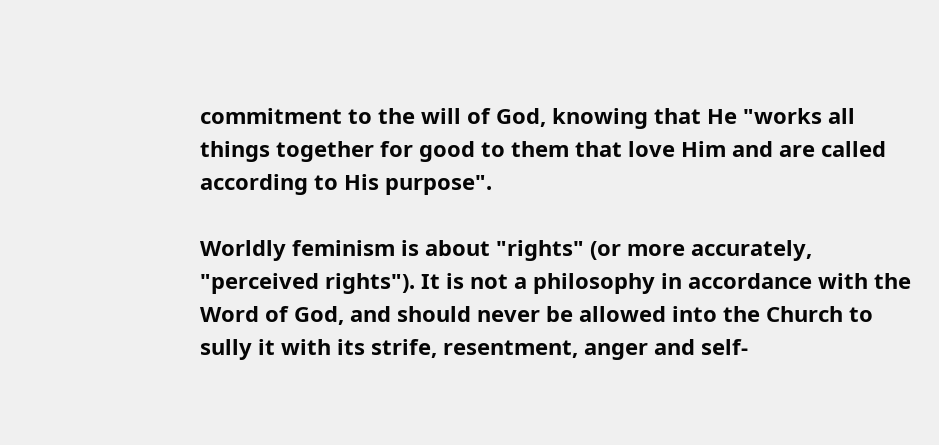commitment to the will of God, knowing that He "works all things together for good to them that love Him and are called according to His purpose".

Worldly feminism is about "rights" (or more accurately, "perceived rights"). It is not a philosophy in accordance with the Word of God, and should never be allowed into the Church to sully it with its strife, resentment, anger and self-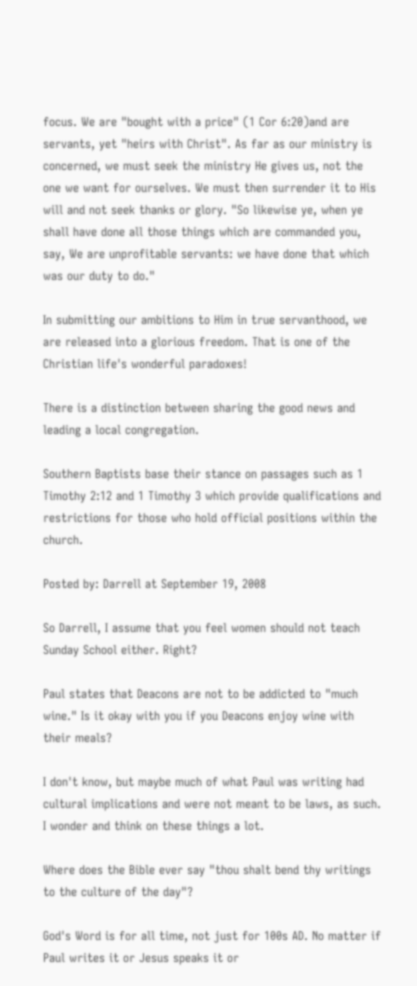focus. We are "bought with a price" (1 Cor 6:20)and are servants, yet "heirs with Christ". As far as our ministry is concerned, we must seek the ministry He gives us, not the one we want for ourselves. We must then surrender it to His will and not seek thanks or glory. "So likewise ye, when ye shall have done all those things which are commanded you, say, We are unprofitable servants: we have done that which was our duty to do."

In submitting our ambitions to Him in true servanthood, we are released into a glorious freedom. That is one of the Christian life's wonderful paradoxes!

There is a distinction between sharing the good news and leading a local congregation.

Southern Baptists base their stance on passages such as 1 Timothy 2:12 and 1 Timothy 3 which provide qualifications and restrictions for those who hold official positions within the church.

Posted by: Darrell at September 19, 2008

So Darrell, I assume that you feel women should not teach Sunday School either. Right?

Paul states that Deacons are not to be addicted to "much wine." Is it okay with you if you Deacons enjoy wine with their meals?

I don't know, but maybe much of what Paul was writing had cultural implications and were not meant to be laws, as such. I wonder and think on these things a lot.

Where does the Bible ever say "thou shalt bend thy writings to the culture of the day"?

God's Word is for all time, not just for 100s AD. No matter if Paul writes it or Jesus speaks it or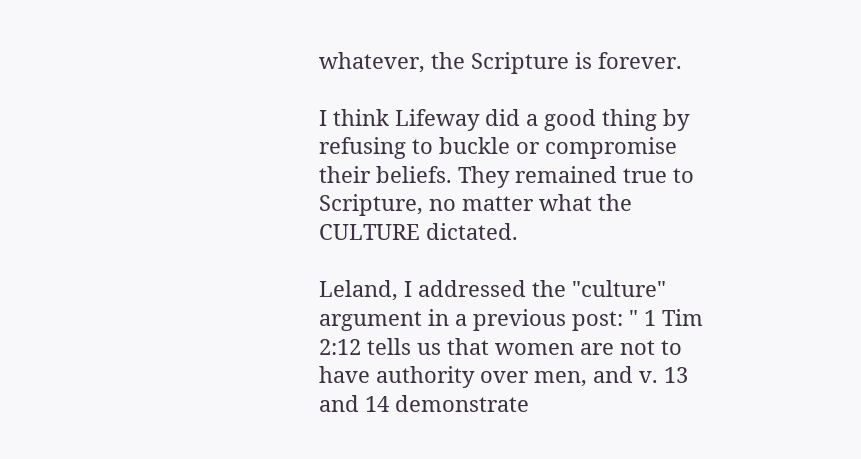whatever, the Scripture is forever.

I think Lifeway did a good thing by refusing to buckle or compromise their beliefs. They remained true to Scripture, no matter what the CULTURE dictated.

Leland, I addressed the "culture" argument in a previous post: " 1 Tim 2:12 tells us that women are not to have authority over men, and v. 13 and 14 demonstrate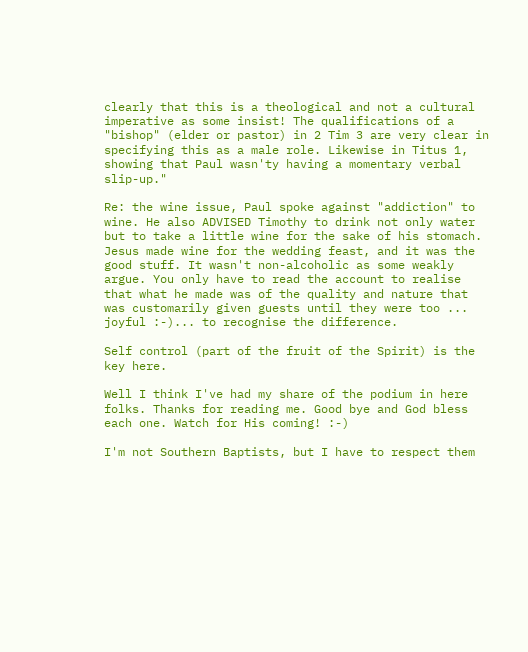clearly that this is a theological and not a cultural imperative as some insist! The qualifications of a "bishop" (elder or pastor) in 2 Tim 3 are very clear in specifying this as a male role. Likewise in Titus 1, showing that Paul wasn'ty having a momentary verbal slip-up."

Re: the wine issue, Paul spoke against "addiction" to wine. He also ADVISED Timothy to drink not only water but to take a little wine for the sake of his stomach. Jesus made wine for the wedding feast, and it was the good stuff. It wasn't non-alcoholic as some weakly argue. You only have to read the account to realise that what he made was of the quality and nature that was customarily given guests until they were too ... joyful :-)... to recognise the difference.

Self control (part of the fruit of the Spirit) is the key here.

Well I think I've had my share of the podium in here folks. Thanks for reading me. Good bye and God bless each one. Watch for His coming! :-)

I'm not Southern Baptists, but I have to respect them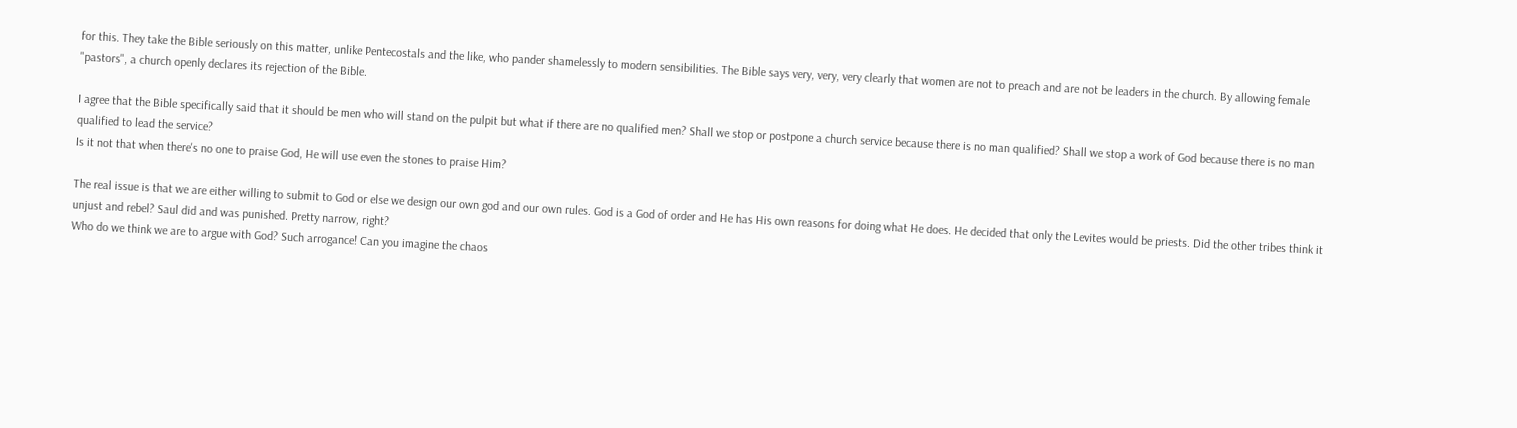for this. They take the Bible seriously on this matter, unlike Pentecostals and the like, who pander shamelessly to modern sensibilities. The Bible says very, very, very clearly that women are not to preach and are not be leaders in the church. By allowing female "pastors", a church openly declares its rejection of the Bible.

I agree that the Bible specifically said that it should be men who will stand on the pulpit but what if there are no qualified men? Shall we stop or postpone a church service because there is no man qualified? Shall we stop a work of God because there is no man qualified to lead the service?
Is it not that when there's no one to praise God, He will use even the stones to praise Him?

The real issue is that we are either willing to submit to God or else we design our own god and our own rules. God is a God of order and He has His own reasons for doing what He does. He decided that only the Levites would be priests. Did the other tribes think it unjust and rebel? Saul did and was punished. Pretty narrow, right?
Who do we think we are to argue with God? Such arrogance! Can you imagine the chaos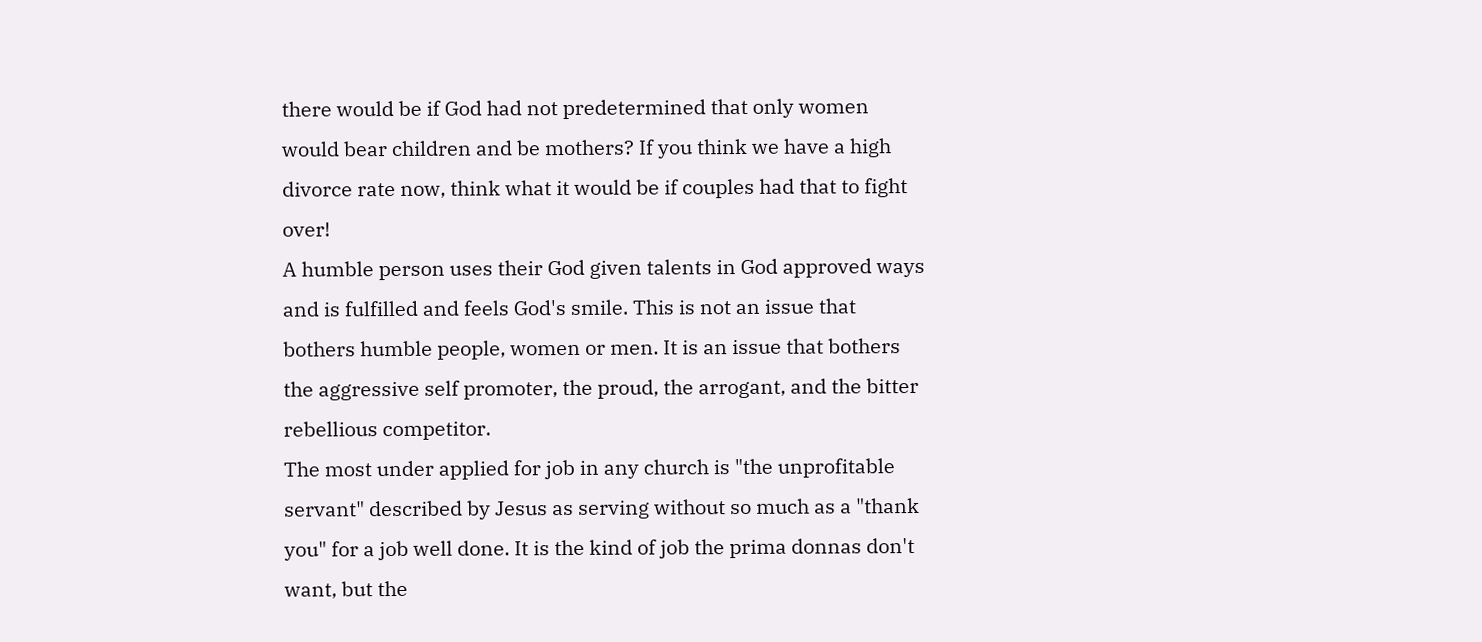there would be if God had not predetermined that only women would bear children and be mothers? If you think we have a high divorce rate now, think what it would be if couples had that to fight over!
A humble person uses their God given talents in God approved ways and is fulfilled and feels God's smile. This is not an issue that bothers humble people, women or men. It is an issue that bothers the aggressive self promoter, the proud, the arrogant, and the bitter rebellious competitor.
The most under applied for job in any church is "the unprofitable servant" described by Jesus as serving without so much as a "thank you" for a job well done. It is the kind of job the prima donnas don't want, but the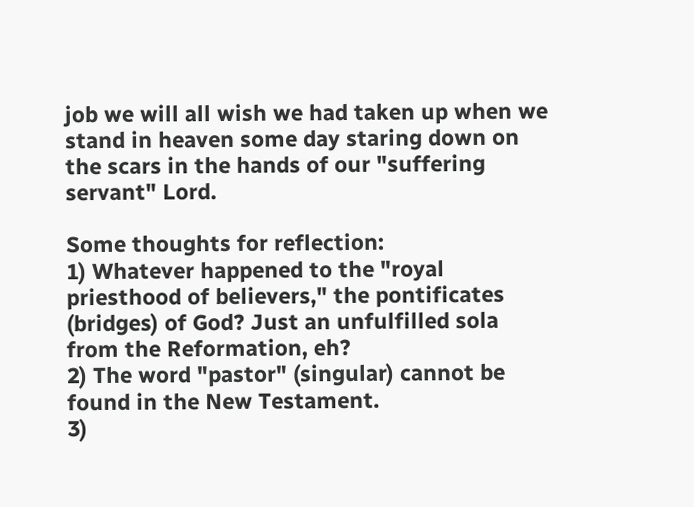job we will all wish we had taken up when we stand in heaven some day staring down on the scars in the hands of our "suffering servant" Lord.

Some thoughts for reflection:
1) Whatever happened to the "royal priesthood of believers," the pontificates (bridges) of God? Just an unfulfilled sola from the Reformation, eh?
2) The word "pastor" (singular) cannot be found in the New Testament.
3)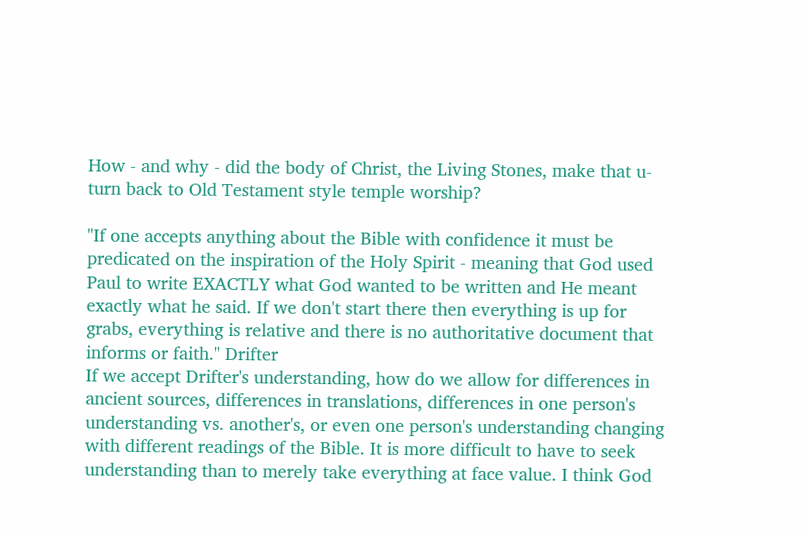How - and why - did the body of Christ, the Living Stones, make that u-turn back to Old Testament style temple worship?

"If one accepts anything about the Bible with confidence it must be predicated on the inspiration of the Holy Spirit - meaning that God used Paul to write EXACTLY what God wanted to be written and He meant exactly what he said. If we don't start there then everything is up for grabs, everything is relative and there is no authoritative document that informs or faith." Drifter
If we accept Drifter's understanding, how do we allow for differences in ancient sources, differences in translations, differences in one person's understanding vs. another's, or even one person's understanding changing with different readings of the Bible. It is more difficult to have to seek understanding than to merely take everything at face value. I think God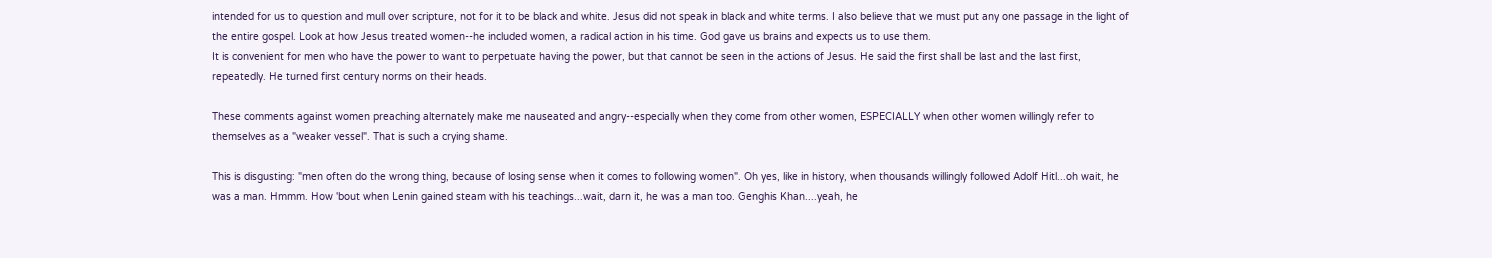intended for us to question and mull over scripture, not for it to be black and white. Jesus did not speak in black and white terms. I also believe that we must put any one passage in the light of the entire gospel. Look at how Jesus treated women--he included women, a radical action in his time. God gave us brains and expects us to use them.
It is convenient for men who have the power to want to perpetuate having the power, but that cannot be seen in the actions of Jesus. He said the first shall be last and the last first, repeatedly. He turned first century norms on their heads.

These comments against women preaching alternately make me nauseated and angry--especially when they come from other women, ESPECIALLY when other women willingly refer to themselves as a "weaker vessel". That is such a crying shame.

This is disgusting: "men often do the wrong thing, because of losing sense when it comes to following women". Oh yes, like in history, when thousands willingly followed Adolf Hitl...oh wait, he was a man. Hmmm. How 'bout when Lenin gained steam with his teachings...wait, darn it, he was a man too. Genghis Khan....yeah, he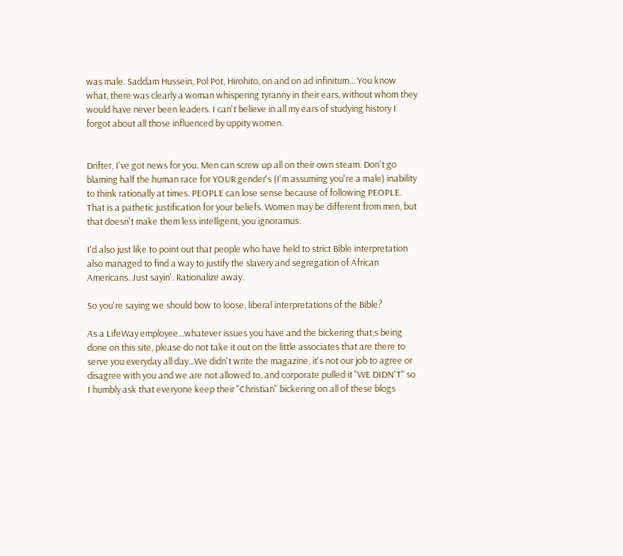was male. Saddam Hussein, Pol Pot, Hirohito, on and on ad infinitum... You know what, there was clearly a woman whispering tyranny in their ears, without whom they would have never been leaders. I can't believe in all my ears of studying history I forgot about all those influenced by uppity women.


Drifter, I've got news for you. Men can screw up all on their own steam. Don't go blaming half the human race for YOUR gender's (I'm assuming you're a male) inability to think rationally at times. PEOPLE can lose sense because of following PEOPLE. That is a pathetic justification for your beliefs. Women may be different from men, but that doesn't make them less intelligent, you ignoramus.

I'd also just like to point out that people who have held to strict Bible interpretation also managed to find a way to justify the slavery and segregation of African Americans. Just sayin'. Rationalize away.

So you're saying we should bow to loose, liberal interpretations of the Bible?

As a LifeWay employee...whatever issues you have and the bickering that;s being done on this site, please do not take it out on the little associates that are there to serve you everyday all day...We didn't write the magazine, it's not our job to agree or disagree with you and we are not allowed to, and corporate pulled it "WE DIDN'T" so I humbly ask that everyone keep their "Christian" bickering on all of these blogs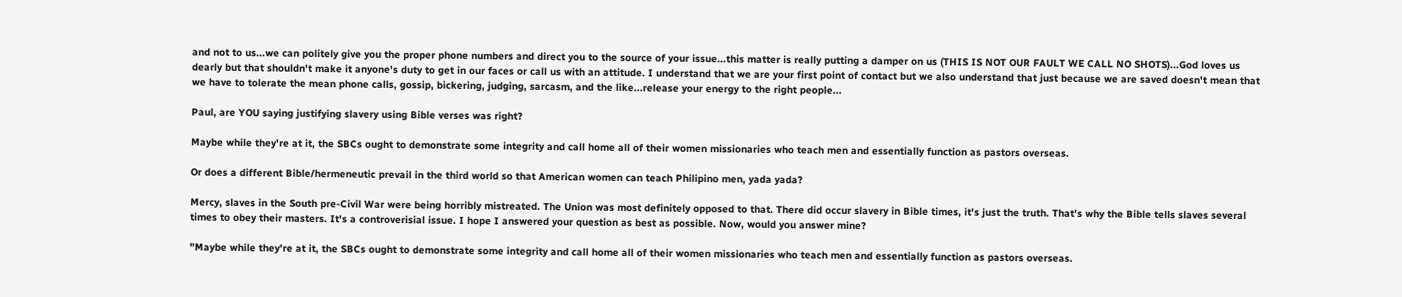and not to us...we can politely give you the proper phone numbers and direct you to the source of your issue...this matter is really putting a damper on us (THIS IS NOT OUR FAULT WE CALL NO SHOTS)...God loves us dearly but that shouldn't make it anyone's duty to get in our faces or call us with an attitude. I understand that we are your first point of contact but we also understand that just because we are saved doesn't mean that we have to tolerate the mean phone calls, gossip, bickering, judging, sarcasm, and the like...release your energy to the right people...

Paul, are YOU saying justifying slavery using Bible verses was right?

Maybe while they're at it, the SBCs ought to demonstrate some integrity and call home all of their women missionaries who teach men and essentially function as pastors overseas.

Or does a different Bible/hermeneutic prevail in the third world so that American women can teach Philipino men, yada yada?

Mercy, slaves in the South pre-Civil War were being horribly mistreated. The Union was most definitely opposed to that. There did occur slavery in Bible times, it's just the truth. That's why the Bible tells slaves several times to obey their masters. It's a controverisial issue. I hope I answered your question as best as possible. Now, would you answer mine?

"Maybe while they're at it, the SBCs ought to demonstrate some integrity and call home all of their women missionaries who teach men and essentially function as pastors overseas.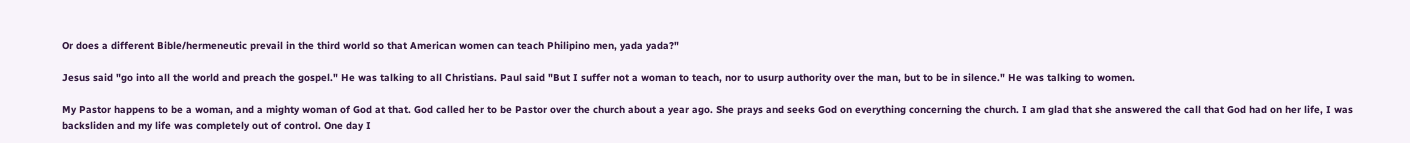Or does a different Bible/hermeneutic prevail in the third world so that American women can teach Philipino men, yada yada?"

Jesus said "go into all the world and preach the gospel." He was talking to all Christians. Paul said "But I suffer not a woman to teach, nor to usurp authority over the man, but to be in silence." He was talking to women.

My Pastor happens to be a woman, and a mighty woman of God at that. God called her to be Pastor over the church about a year ago. She prays and seeks God on everything concerning the church. I am glad that she answered the call that God had on her life, I was backsliden and my life was completely out of control. One day I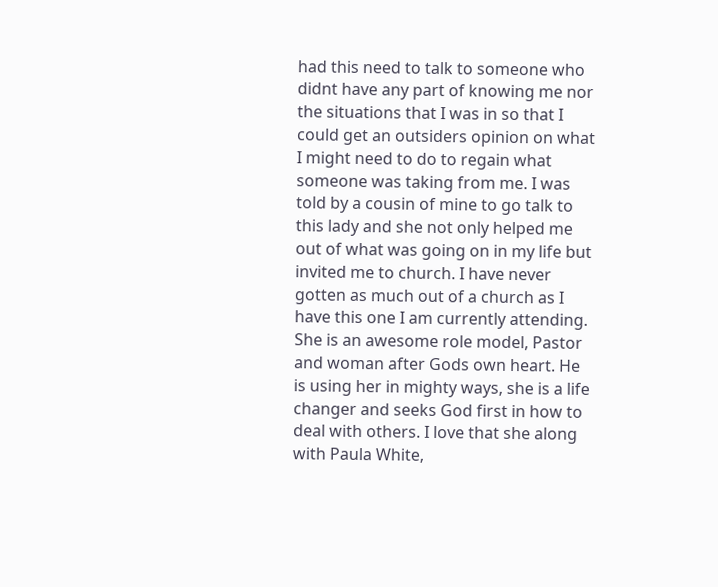had this need to talk to someone who didnt have any part of knowing me nor the situations that I was in so that I could get an outsiders opinion on what I might need to do to regain what someone was taking from me. I was told by a cousin of mine to go talk to this lady and she not only helped me out of what was going on in my life but invited me to church. I have never gotten as much out of a church as I have this one I am currently attending. She is an awesome role model, Pastor and woman after Gods own heart. He is using her in mighty ways, she is a life changer and seeks God first in how to deal with others. I love that she along with Paula White,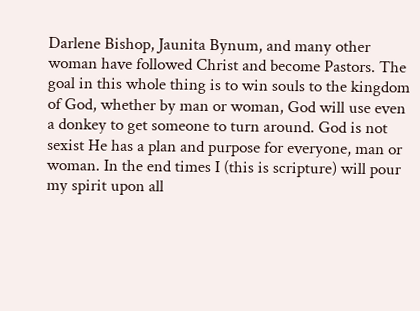Darlene Bishop, Jaunita Bynum, and many other woman have followed Christ and become Pastors. The goal in this whole thing is to win souls to the kingdom of God, whether by man or woman, God will use even a donkey to get someone to turn around. God is not sexist He has a plan and purpose for everyone, man or woman. In the end times I (this is scripture) will pour my spirit upon all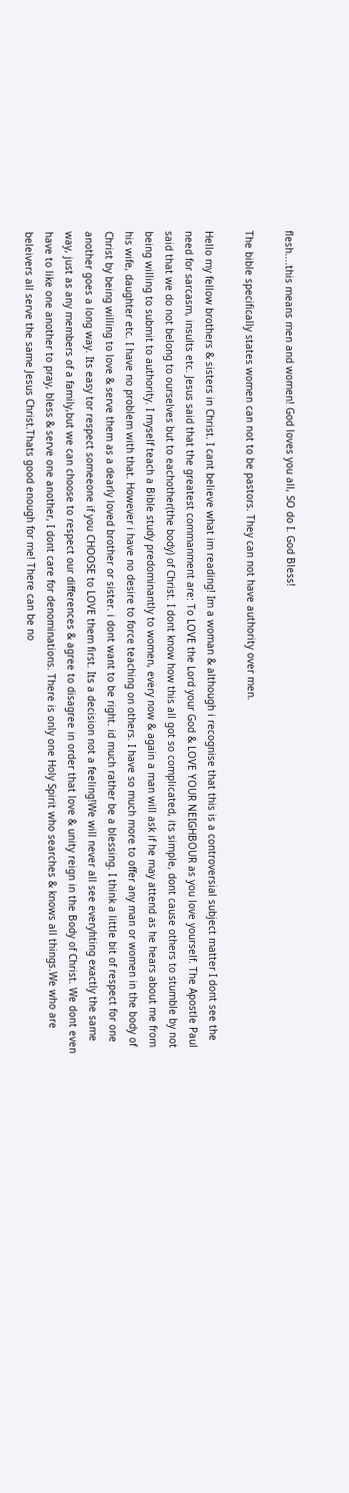flesh....this means men and women! God loves you all, SO do I. God Bless!

The bible specifically states women can not to be pastors. They can not have authority over men.

Hello my fellow brothers & sisters in Christ. I cant believe what im reading! Im a woman & although i recognise that this is a controversial subject matter I dont see the need for sarcasm, insults etc. Jesus said that the greatest commanment are: To LOVE the Lord your God & LOVE YOUR NEIGHBOUR as you love yourself. The Apostle Paul said that we do not belong to ourselves but to eachother(the body) of Christ. I dont know how this all got so complicated, its simple, dont cause others to stumble by not being willing to submit to authority. I myself teach a Bible study predominantly to women, every now & again a man will ask if he may attend as he hears about me from his wife, daughter etc. I have no problem with that. However i have no desire to force teaching on others. I have so much more to offer any man or women in the body of Christ by being willing to love & serve them as a dearly loved brother or sister. i dont want to be right. id much rather be a blessing. I think a little bit of respect for one another goes a long way. Its easy tor respect someeone if you CHOOSE to LOVE them first. Its a decision not a feeling!We will never all see everyhting exactly the same way, just as any members of a family,but we can choose to respect our differences & agree to disagree in order that love & unity reign in the Body of Christ. We dont even have to like one another to pray, bless & serve one another, I dont care for denominations. There is only one Holy Spirit who searches & knows all things.We who are beleivers all serve the same Jesus Christ.Thats good enough for me! There can be no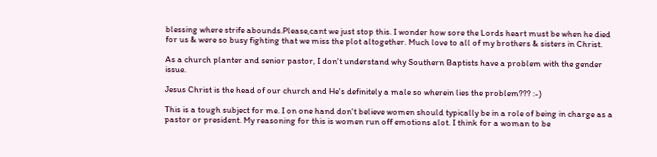blessing where strife abounds.Please,cant we just stop this. I wonder how sore the Lords heart must be when he died for us & were so busy fighting that we miss the plot altogether. Much love to all of my brothers & sisters in Christ.

As a church planter and senior pastor, I don't understand why Southern Baptists have a problem with the gender issue.

Jesus Christ is the head of our church and He's definitely a male so wherein lies the problem??? :-)

This is a tough subject for me. I on one hand don't believe women should typically be in a role of being in charge as a pastor or president. My reasoning for this is women run off emotions alot. I think for a woman to be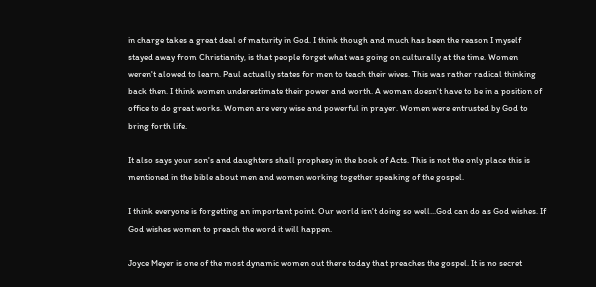in charge takes a great deal of maturity in God. I think though and much has been the reason I myself stayed away from Christianity, is that people forget what was going on culturally at the time. Women weren't alowed to learn. Paul actually states for men to teach their wives. This was rather radical thinking back then. I think women underestimate their power and worth. A woman doesn't have to be in a position of office to do great works. Women are very wise and powerful in prayer. Women were entrusted by God to bring forth life.

It also says your son's and daughters shall prophesy in the book of Acts. This is not the only place this is mentioned in the bible about men and women working together speaking of the gospel.

I think everyone is forgetting an important point. Our world isn't doing so well...God can do as God wishes. If God wishes women to preach the word it will happen.

Joyce Meyer is one of the most dynamic women out there today that preaches the gospel. It is no secret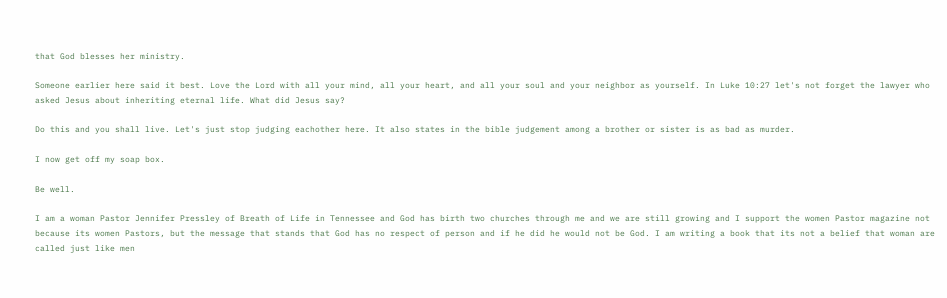that God blesses her ministry.

Someone earlier here said it best. Love the Lord with all your mind, all your heart, and all your soul and your neighbor as yourself. In Luke 10:27 let's not forget the lawyer who asked Jesus about inheriting eternal life. What did Jesus say?

Do this and you shall live. Let's just stop judging eachother here. It also states in the bible judgement among a brother or sister is as bad as murder.

I now get off my soap box.

Be well.

I am a woman Pastor Jennifer Pressley of Breath of Life in Tennessee and God has birth two churches through me and we are still growing and I support the women Pastor magazine not because its women Pastors, but the message that stands that God has no respect of person and if he did he would not be God. I am writing a book that its not a belief that woman are called just like men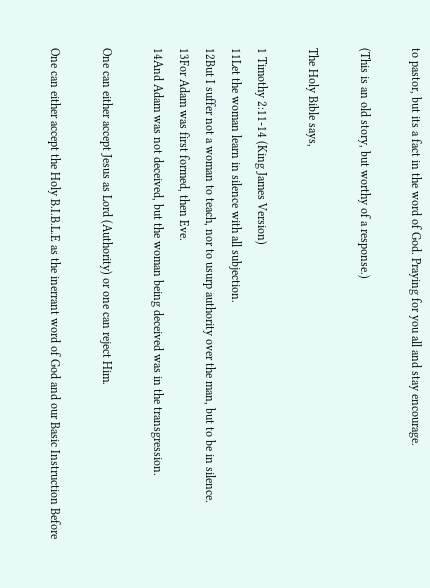to pastor, but its a fact in the word of God. Praying for you all and stay encourage.

(This is an old story, but worthy of a response.)

The Holy Bible says,

1 Timothy 2:11-14 (King James Version)
11Let the woman learn in silence with all subjection.
12But I suffer not a woman to teach, nor to usurp authority over the man, but to be in silence.
13For Adam was first formed, then Eve.
14And Adam was not deceived, but the woman being deceived was in the transgression.

One can either accept Jesus as Lord (Authority) or one can reject Him.

One can either accept the Holy B.I.B.L.E as the inerrant word of God and our Basic Instruction Before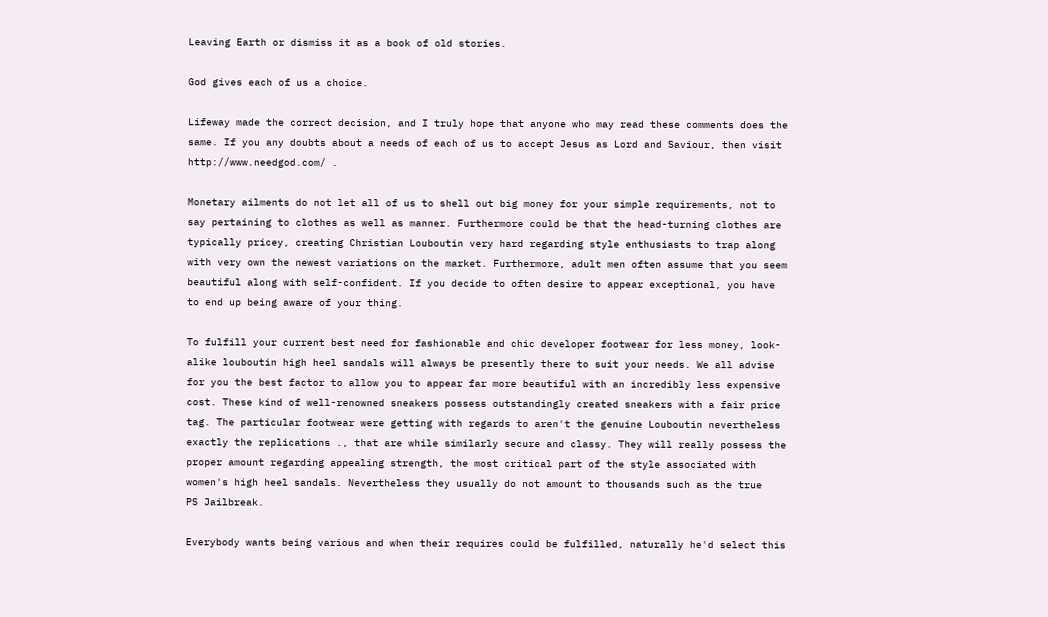Leaving Earth or dismiss it as a book of old stories.

God gives each of us a choice.

Lifeway made the correct decision, and I truly hope that anyone who may read these comments does the same. If you any doubts about a needs of each of us to accept Jesus as Lord and Saviour, then visit http://www.needgod.com/ .

Monetary ailments do not let all of us to shell out big money for your simple requirements, not to say pertaining to clothes as well as manner. Furthermore could be that the head-turning clothes are typically pricey, creating Christian Louboutin very hard regarding style enthusiasts to trap along with very own the newest variations on the market. Furthermore, adult men often assume that you seem beautiful along with self-confident. If you decide to often desire to appear exceptional, you have to end up being aware of your thing.

To fulfill your current best need for fashionable and chic developer footwear for less money, look-alike louboutin high heel sandals will always be presently there to suit your needs. We all advise for you the best factor to allow you to appear far more beautiful with an incredibly less expensive cost. These kind of well-renowned sneakers possess outstandingly created sneakers with a fair price tag. The particular footwear were getting with regards to aren't the genuine Louboutin nevertheless exactly the replications ., that are while similarly secure and classy. They will really possess the proper amount regarding appealing strength, the most critical part of the style associated with women's high heel sandals. Nevertheless they usually do not amount to thousands such as the true
PS Jailbreak.

Everybody wants being various and when their requires could be fulfilled, naturally he'd select this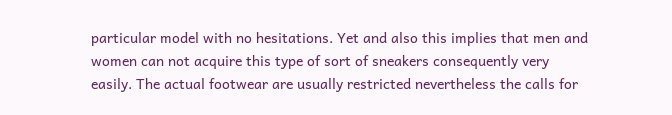particular model with no hesitations. Yet and also this implies that men and women can not acquire this type of sort of sneakers consequently very easily. The actual footwear are usually restricted nevertheless the calls for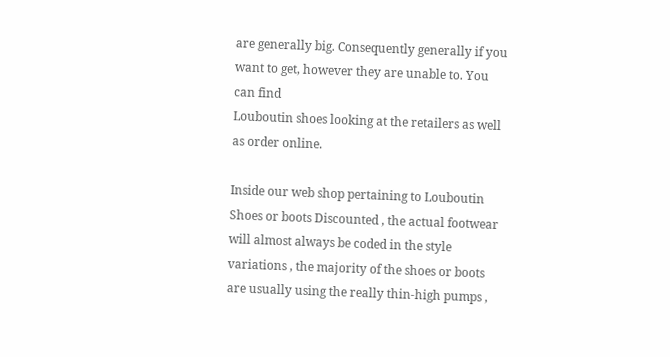are generally big. Consequently generally if you want to get, however they are unable to. You can find
Louboutin shoes looking at the retailers as well as order online.

Inside our web shop pertaining to Louboutin Shoes or boots Discounted , the actual footwear will almost always be coded in the style variations , the majority of the shoes or boots are usually using the really thin-high pumps ,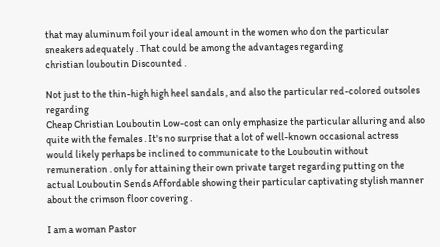that may aluminum foil your ideal amount in the women who don the particular sneakers adequately . That could be among the advantages regarding
christian louboutin Discounted .

Not just to the thin-high high heel sandals , and also the particular red-colored outsoles regarding
Cheap Christian Louboutin Low-cost can only emphasize the particular alluring and also quite with the females . It's no surprise that a lot of well-known occasional actress would likely perhaps be inclined to communicate to the Louboutin without remuneration . only for attaining their own private target regarding putting on the actual Louboutin Sends Affordable showing their particular captivating stylish manner about the crimson floor covering .

I am a woman Pastor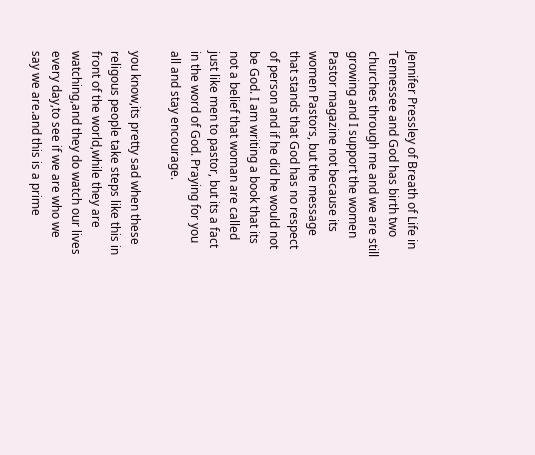Jennifer Pressley of Breath of Life in Tennessee and God has birth two churches through me and we are still growing and I support the women Pastor magazine not because its women Pastors, but the message that stands that God has no respect of person and if he did he would not be God. I am writing a book that its not a belief that woman are called just like men to pastor, but its a fact in the word of God. Praying for you all and stay encourage.

you know,its pretty sad when these religous people take steps like this in front of the world,while they are watching,and they do watch our lives every day,to see if we are who we say we are.and this is a prime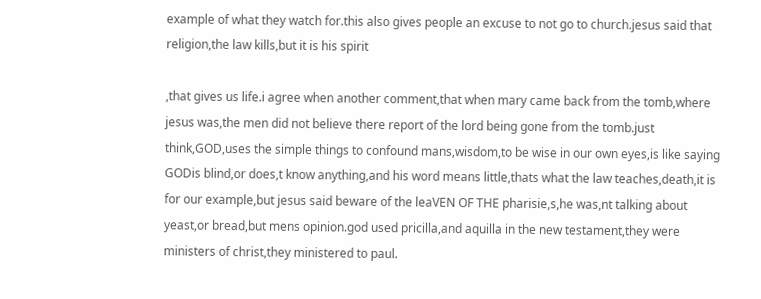example of what they watch for.this also gives people an excuse to not go to church.jesus said that religion,the law kills,but it is his spirit

,that gives us life.i agree when another comment,that when mary came back from the tomb,where jesus was,the men did not believe there report of the lord being gone from the tomb.just think,GOD,uses the simple things to confound mans,wisdom,to be wise in our own eyes,is like saying GODis blind,or does,t know anything,and his word means little,thats what the law teaches,death,it is for our example,but jesus said beware of the leaVEN OF THE pharisie,s,he was,nt talking about yeast,or bread,but mens opinion.god used pricilla,and aquilla in the new testament,they were ministers of christ,they ministered to paul.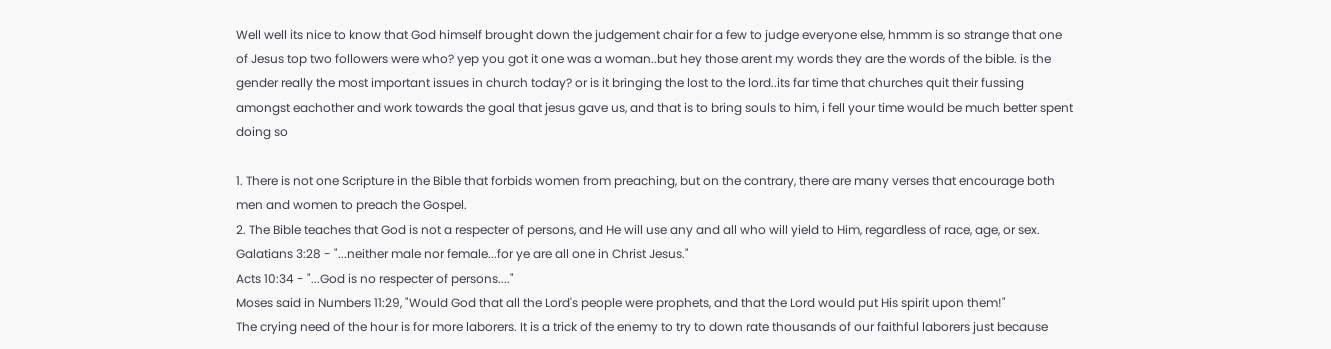Well well its nice to know that God himself brought down the judgement chair for a few to judge everyone else, hmmm is so strange that one of Jesus top two followers were who? yep you got it one was a woman..but hey those arent my words they are the words of the bible. is the gender really the most important issues in church today? or is it bringing the lost to the lord..its far time that churches quit their fussing amongst eachother and work towards the goal that jesus gave us, and that is to bring souls to him, i fell your time would be much better spent doing so

1. There is not one Scripture in the Bible that forbids women from preaching, but on the contrary, there are many verses that encourage both men and women to preach the Gospel.
2. The Bible teaches that God is not a respecter of persons, and He will use any and all who will yield to Him, regardless of race, age, or sex.
Galatians 3:28 - "...neither male nor female...for ye are all one in Christ Jesus."
Acts 10:34 - "...God is no respecter of persons...."
Moses said in Numbers 11:29, "Would God that all the Lord's people were prophets, and that the Lord would put His spirit upon them!"
The crying need of the hour is for more laborers. It is a trick of the enemy to try to down rate thousands of our faithful laborers just because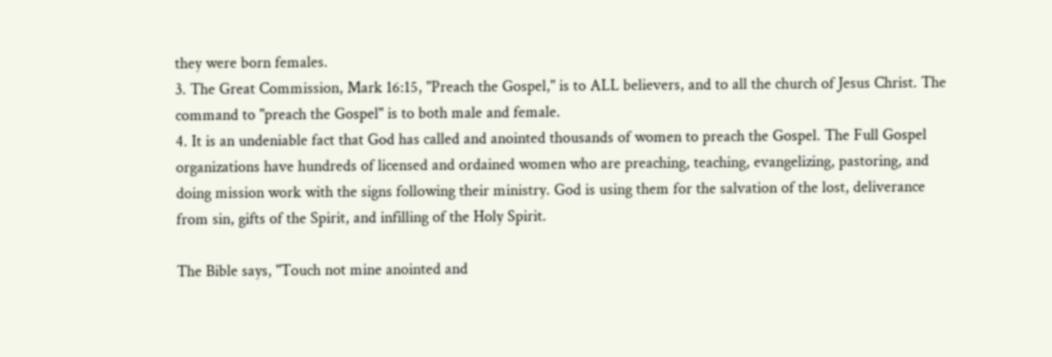they were born females.
3. The Great Commission, Mark 16:15, "Preach the Gospel," is to ALL believers, and to all the church of Jesus Christ. The command to "preach the Gospel" is to both male and female.
4. It is an undeniable fact that God has called and anointed thousands of women to preach the Gospel. The Full Gospel organizations have hundreds of licensed and ordained women who are preaching, teaching, evangelizing, pastoring, and doing mission work with the signs following their ministry. God is using them for the salvation of the lost, deliverance from sin, gifts of the Spirit, and infilling of the Holy Spirit.

The Bible says, "Touch not mine anointed and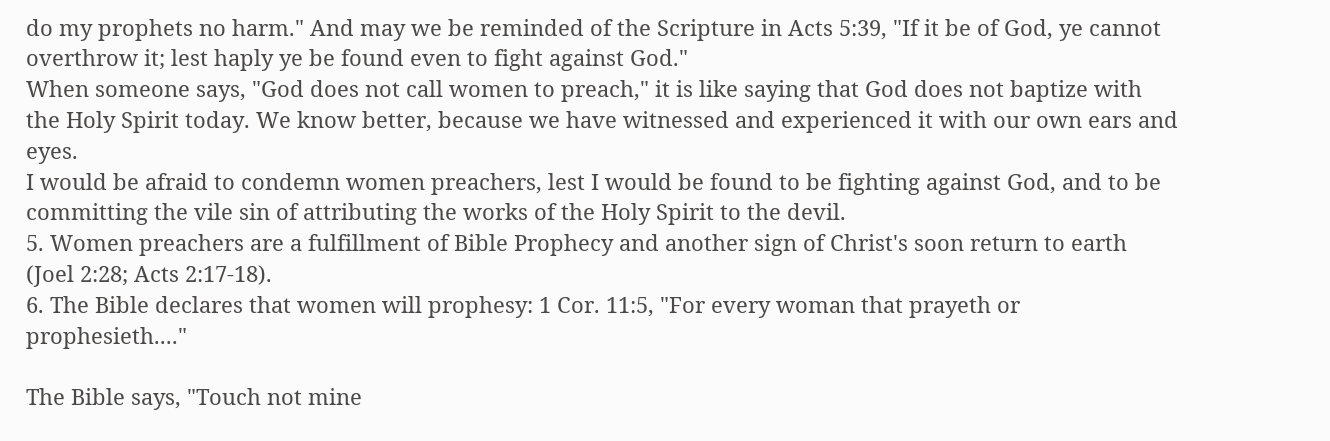do my prophets no harm." And may we be reminded of the Scripture in Acts 5:39, "If it be of God, ye cannot overthrow it; lest haply ye be found even to fight against God."
When someone says, "God does not call women to preach," it is like saying that God does not baptize with the Holy Spirit today. We know better, because we have witnessed and experienced it with our own ears and eyes.
I would be afraid to condemn women preachers, lest I would be found to be fighting against God, and to be committing the vile sin of attributing the works of the Holy Spirit to the devil.
5. Women preachers are a fulfillment of Bible Prophecy and another sign of Christ's soon return to earth (Joel 2:28; Acts 2:17-18).
6. The Bible declares that women will prophesy: 1 Cor. 11:5, "For every woman that prayeth or prophesieth...."

The Bible says, "Touch not mine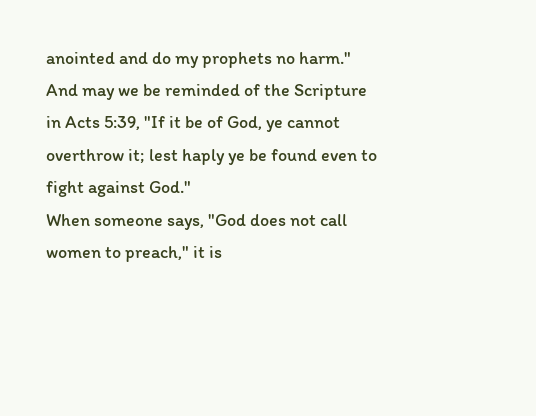anointed and do my prophets no harm." And may we be reminded of the Scripture in Acts 5:39, "If it be of God, ye cannot overthrow it; lest haply ye be found even to fight against God."
When someone says, "God does not call women to preach," it is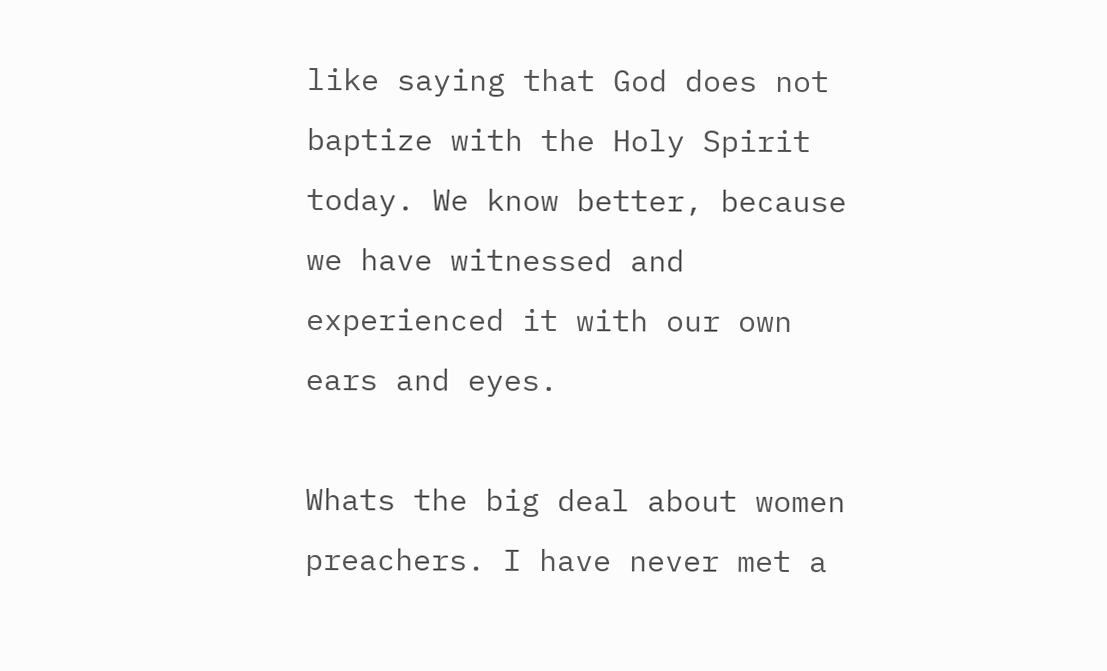like saying that God does not baptize with the Holy Spirit today. We know better, because we have witnessed and experienced it with our own ears and eyes.

Whats the big deal about women preachers. I have never met a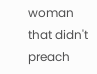woman that didn't preach